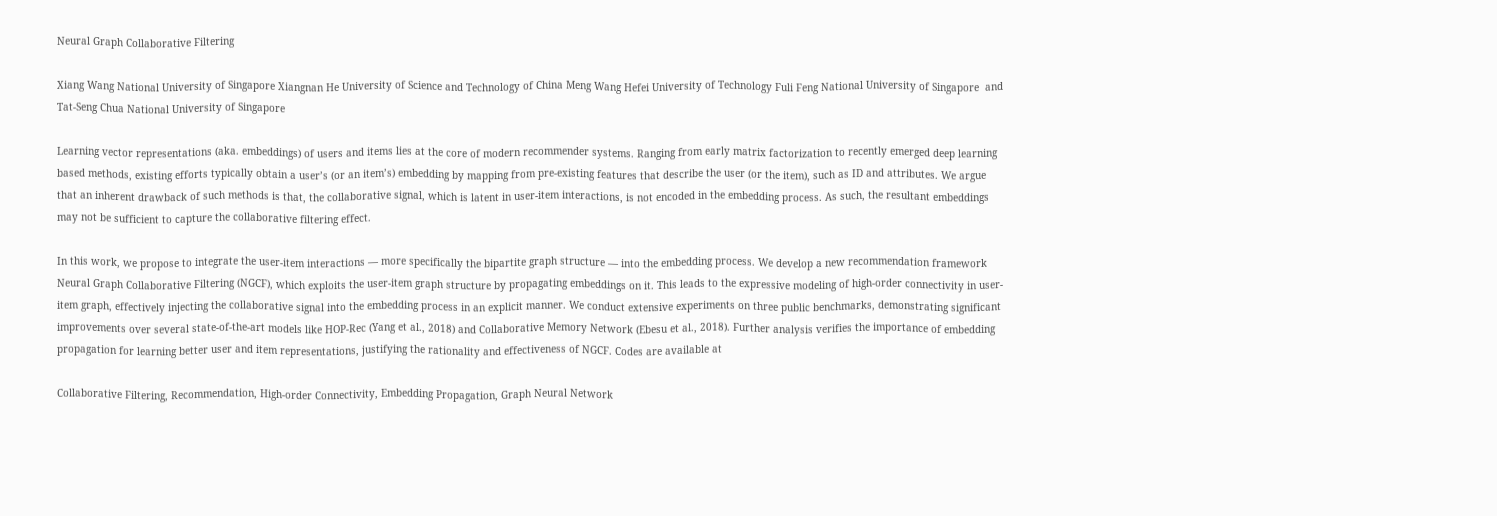Neural Graph Collaborative Filtering

Xiang Wang National University of Singapore Xiangnan He University of Science and Technology of China Meng Wang Hefei University of Technology Fuli Feng National University of Singapore  and  Tat-Seng Chua National University of Singapore

Learning vector representations (aka. embeddings) of users and items lies at the core of modern recommender systems. Ranging from early matrix factorization to recently emerged deep learning based methods, existing efforts typically obtain a user’s (or an item’s) embedding by mapping from pre-existing features that describe the user (or the item), such as ID and attributes. We argue that an inherent drawback of such methods is that, the collaborative signal, which is latent in user-item interactions, is not encoded in the embedding process. As such, the resultant embeddings may not be sufficient to capture the collaborative filtering effect.

In this work, we propose to integrate the user-item interactions — more specifically the bipartite graph structure — into the embedding process. We develop a new recommendation framework Neural Graph Collaborative Filtering (NGCF), which exploits the user-item graph structure by propagating embeddings on it. This leads to the expressive modeling of high-order connectivity in user-item graph, effectively injecting the collaborative signal into the embedding process in an explicit manner. We conduct extensive experiments on three public benchmarks, demonstrating significant improvements over several state-of-the-art models like HOP-Rec (Yang et al., 2018) and Collaborative Memory Network (Ebesu et al., 2018). Further analysis verifies the importance of embedding propagation for learning better user and item representations, justifying the rationality and effectiveness of NGCF. Codes are available at

Collaborative Filtering, Recommendation, High-order Connectivity, Embedding Propagation, Graph Neural Network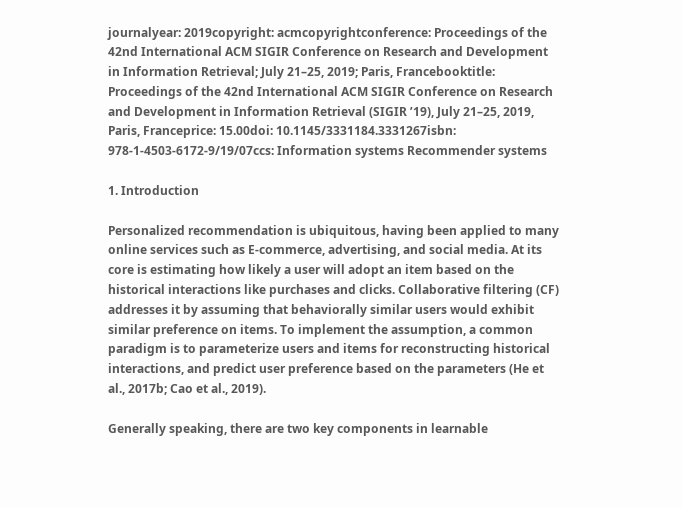journalyear: 2019copyright: acmcopyrightconference: Proceedings of the 42nd International ACM SIGIR Conference on Research and Development in Information Retrieval; July 21–25, 2019; Paris, Francebooktitle: Proceedings of the 42nd International ACM SIGIR Conference on Research and Development in Information Retrieval (SIGIR ’19), July 21–25, 2019, Paris, Franceprice: 15.00doi: 10.1145/3331184.3331267isbn: 978-1-4503-6172-9/19/07ccs: Information systems Recommender systems

1. Introduction

Personalized recommendation is ubiquitous, having been applied to many online services such as E-commerce, advertising, and social media. At its core is estimating how likely a user will adopt an item based on the historical interactions like purchases and clicks. Collaborative filtering (CF) addresses it by assuming that behaviorally similar users would exhibit similar preference on items. To implement the assumption, a common paradigm is to parameterize users and items for reconstructing historical interactions, and predict user preference based on the parameters (He et al., 2017b; Cao et al., 2019).

Generally speaking, there are two key components in learnable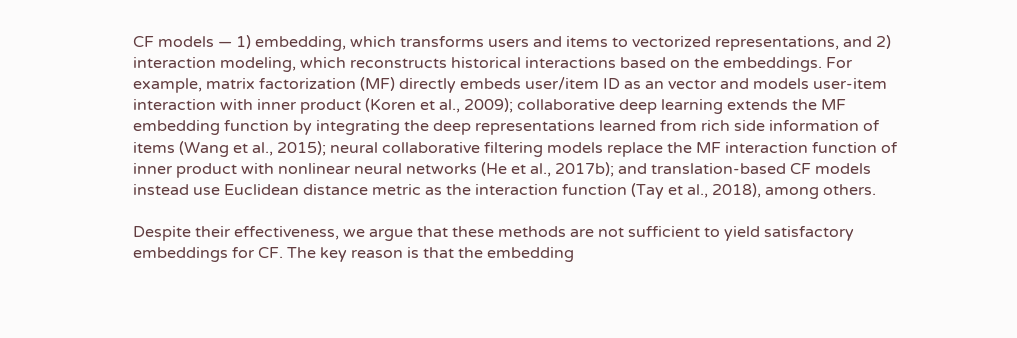CF models — 1) embedding, which transforms users and items to vectorized representations, and 2) interaction modeling, which reconstructs historical interactions based on the embeddings. For example, matrix factorization (MF) directly embeds user/item ID as an vector and models user-item interaction with inner product (Koren et al., 2009); collaborative deep learning extends the MF embedding function by integrating the deep representations learned from rich side information of items (Wang et al., 2015); neural collaborative filtering models replace the MF interaction function of inner product with nonlinear neural networks (He et al., 2017b); and translation-based CF models instead use Euclidean distance metric as the interaction function (Tay et al., 2018), among others.

Despite their effectiveness, we argue that these methods are not sufficient to yield satisfactory embeddings for CF. The key reason is that the embedding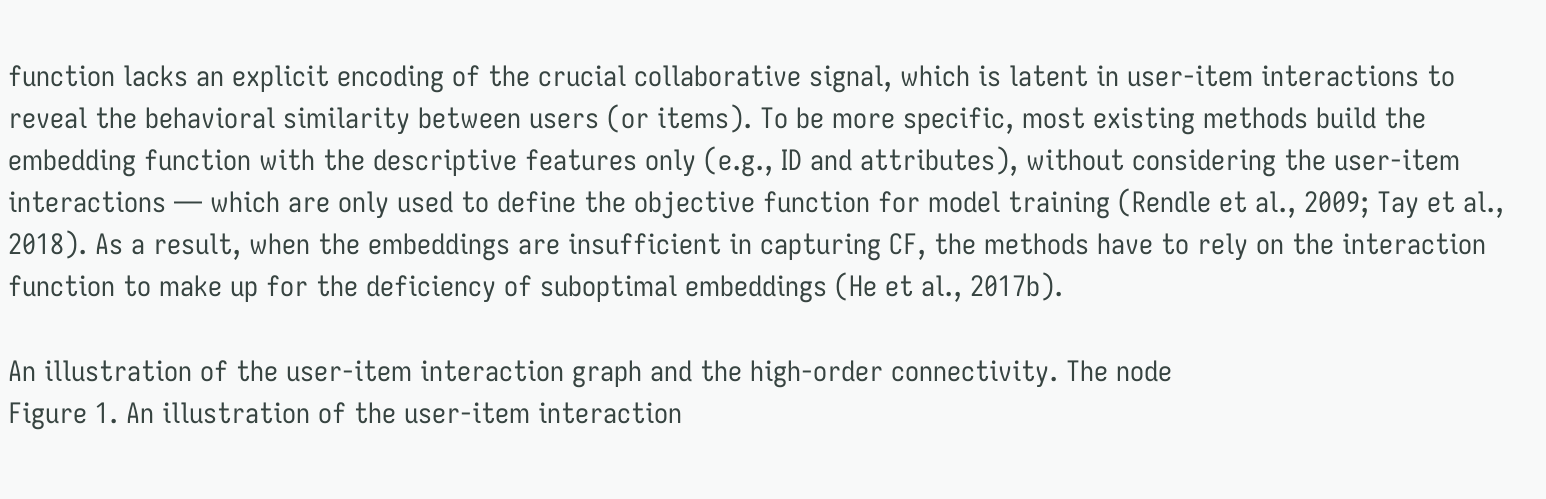function lacks an explicit encoding of the crucial collaborative signal, which is latent in user-item interactions to reveal the behavioral similarity between users (or items). To be more specific, most existing methods build the embedding function with the descriptive features only (e.g., ID and attributes), without considering the user-item interactions — which are only used to define the objective function for model training (Rendle et al., 2009; Tay et al., 2018). As a result, when the embeddings are insufficient in capturing CF, the methods have to rely on the interaction function to make up for the deficiency of suboptimal embeddings (He et al., 2017b).

An illustration of the user-item interaction graph and the high-order connectivity. The node
Figure 1. An illustration of the user-item interaction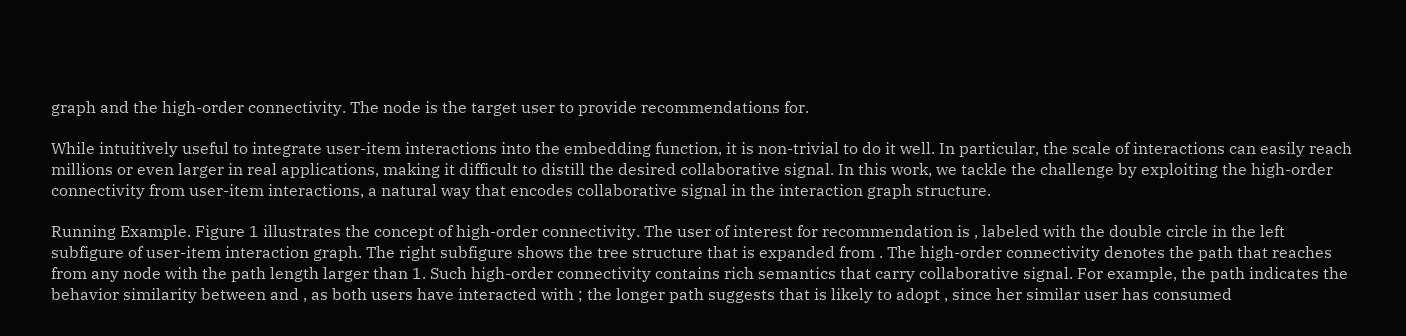graph and the high-order connectivity. The node is the target user to provide recommendations for.

While intuitively useful to integrate user-item interactions into the embedding function, it is non-trivial to do it well. In particular, the scale of interactions can easily reach millions or even larger in real applications, making it difficult to distill the desired collaborative signal. In this work, we tackle the challenge by exploiting the high-order connectivity from user-item interactions, a natural way that encodes collaborative signal in the interaction graph structure.

Running Example. Figure 1 illustrates the concept of high-order connectivity. The user of interest for recommendation is , labeled with the double circle in the left subfigure of user-item interaction graph. The right subfigure shows the tree structure that is expanded from . The high-order connectivity denotes the path that reaches from any node with the path length larger than 1. Such high-order connectivity contains rich semantics that carry collaborative signal. For example, the path indicates the behavior similarity between and , as both users have interacted with ; the longer path suggests that is likely to adopt , since her similar user has consumed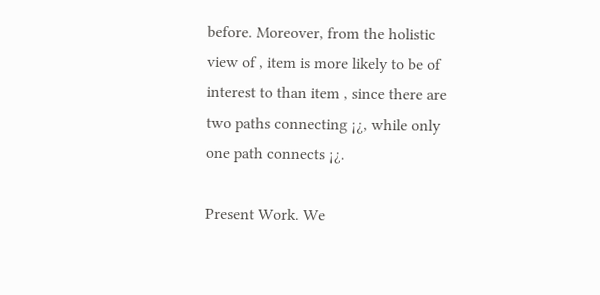before. Moreover, from the holistic view of , item is more likely to be of interest to than item , since there are two paths connecting ¡¿, while only one path connects ¡¿.

Present Work. We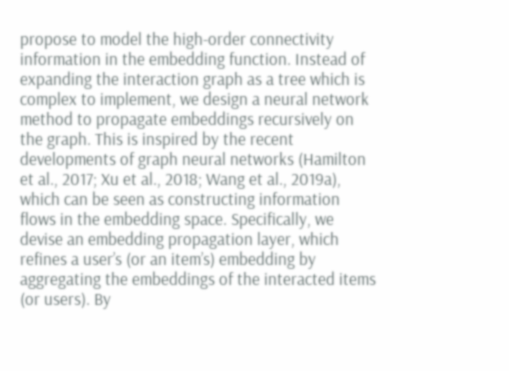propose to model the high-order connectivity information in the embedding function. Instead of expanding the interaction graph as a tree which is complex to implement, we design a neural network method to propagate embeddings recursively on the graph. This is inspired by the recent developments of graph neural networks (Hamilton et al., 2017; Xu et al., 2018; Wang et al., 2019a), which can be seen as constructing information flows in the embedding space. Specifically, we devise an embedding propagation layer, which refines a user’s (or an item’s) embedding by aggregating the embeddings of the interacted items (or users). By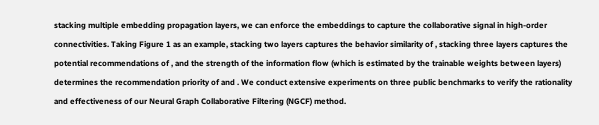stacking multiple embedding propagation layers, we can enforce the embeddings to capture the collaborative signal in high-order connectivities. Taking Figure 1 as an example, stacking two layers captures the behavior similarity of , stacking three layers captures the potential recommendations of , and the strength of the information flow (which is estimated by the trainable weights between layers) determines the recommendation priority of and . We conduct extensive experiments on three public benchmarks to verify the rationality and effectiveness of our Neural Graph Collaborative Filtering (NGCF) method.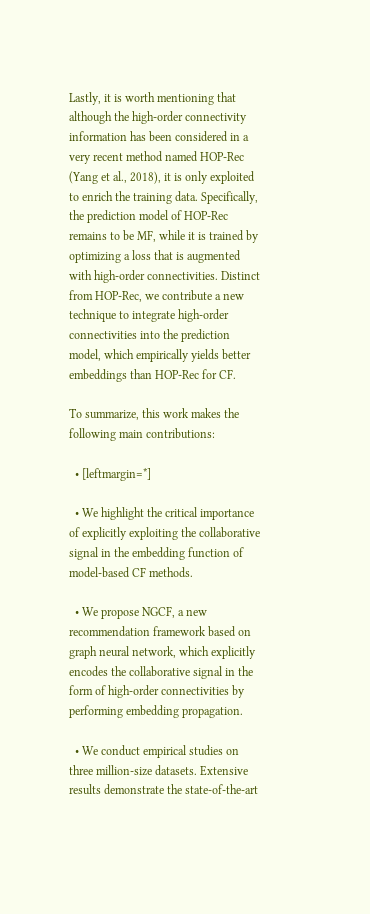Lastly, it is worth mentioning that although the high-order connectivity information has been considered in a very recent method named HOP-Rec (Yang et al., 2018), it is only exploited to enrich the training data. Specifically, the prediction model of HOP-Rec remains to be MF, while it is trained by optimizing a loss that is augmented with high-order connectivities. Distinct from HOP-Rec, we contribute a new technique to integrate high-order connectivities into the prediction model, which empirically yields better embeddings than HOP-Rec for CF.

To summarize, this work makes the following main contributions:

  • [leftmargin=*]

  • We highlight the critical importance of explicitly exploiting the collaborative signal in the embedding function of model-based CF methods.

  • We propose NGCF, a new recommendation framework based on graph neural network, which explicitly encodes the collaborative signal in the form of high-order connectivities by performing embedding propagation.

  • We conduct empirical studies on three million-size datasets. Extensive results demonstrate the state-of-the-art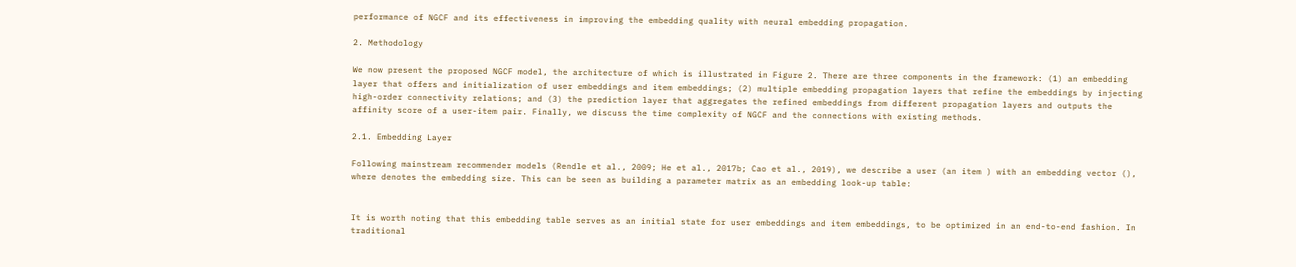performance of NGCF and its effectiveness in improving the embedding quality with neural embedding propagation.

2. Methodology

We now present the proposed NGCF model, the architecture of which is illustrated in Figure 2. There are three components in the framework: (1) an embedding layer that offers and initialization of user embeddings and item embeddings; (2) multiple embedding propagation layers that refine the embeddings by injecting high-order connectivity relations; and (3) the prediction layer that aggregates the refined embeddings from different propagation layers and outputs the affinity score of a user-item pair. Finally, we discuss the time complexity of NGCF and the connections with existing methods.

2.1. Embedding Layer

Following mainstream recommender models (Rendle et al., 2009; He et al., 2017b; Cao et al., 2019), we describe a user (an item ) with an embedding vector (), where denotes the embedding size. This can be seen as building a parameter matrix as an embedding look-up table:


It is worth noting that this embedding table serves as an initial state for user embeddings and item embeddings, to be optimized in an end-to-end fashion. In traditional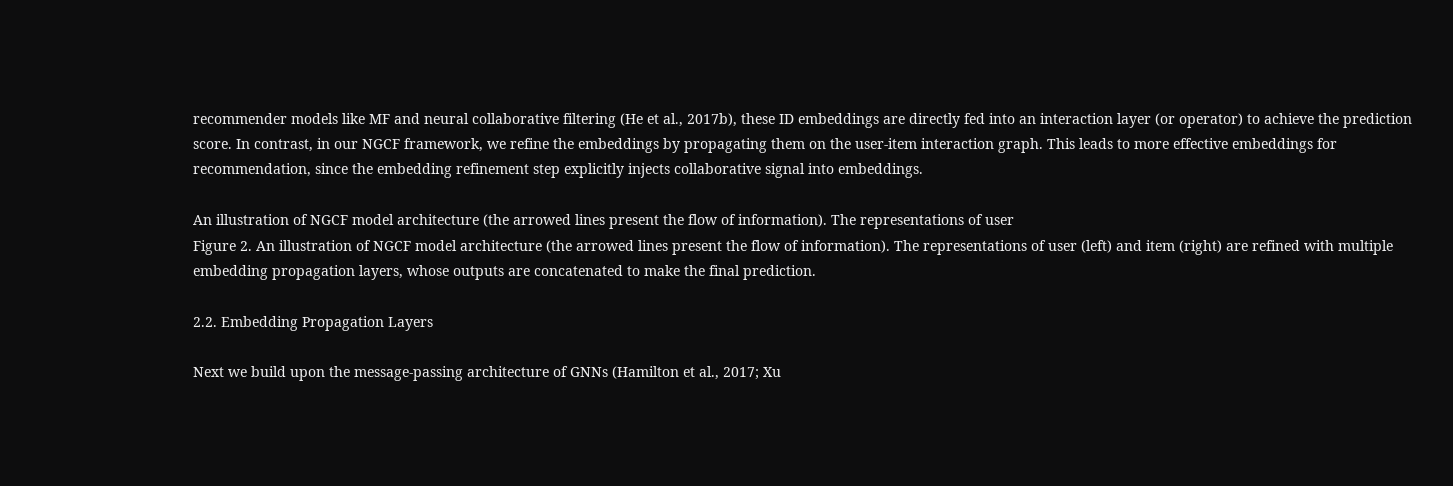recommender models like MF and neural collaborative filtering (He et al., 2017b), these ID embeddings are directly fed into an interaction layer (or operator) to achieve the prediction score. In contrast, in our NGCF framework, we refine the embeddings by propagating them on the user-item interaction graph. This leads to more effective embeddings for recommendation, since the embedding refinement step explicitly injects collaborative signal into embeddings.

An illustration of NGCF model architecture (the arrowed lines present the flow of information). The representations of user
Figure 2. An illustration of NGCF model architecture (the arrowed lines present the flow of information). The representations of user (left) and item (right) are refined with multiple embedding propagation layers, whose outputs are concatenated to make the final prediction.

2.2. Embedding Propagation Layers

Next we build upon the message-passing architecture of GNNs (Hamilton et al., 2017; Xu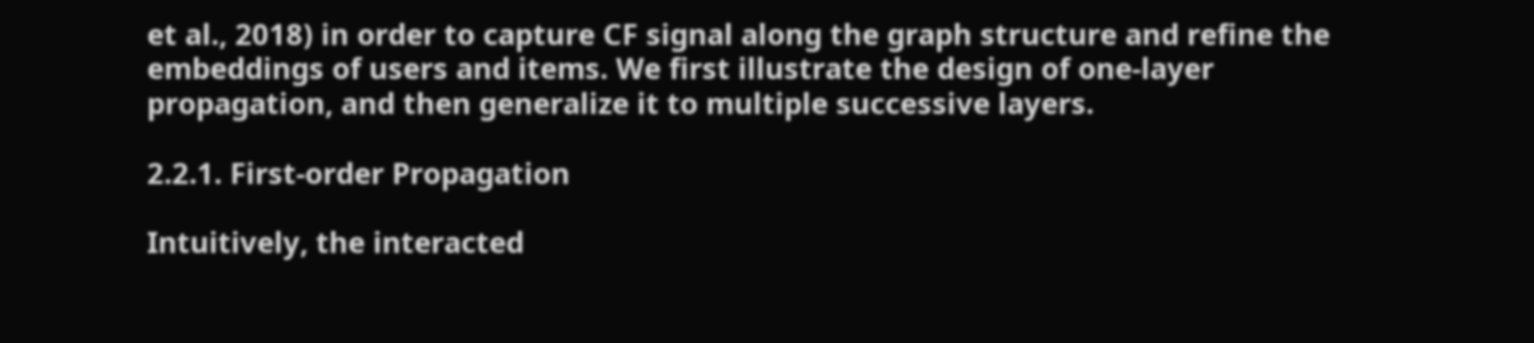et al., 2018) in order to capture CF signal along the graph structure and refine the embeddings of users and items. We first illustrate the design of one-layer propagation, and then generalize it to multiple successive layers.

2.2.1. First-order Propagation

Intuitively, the interacted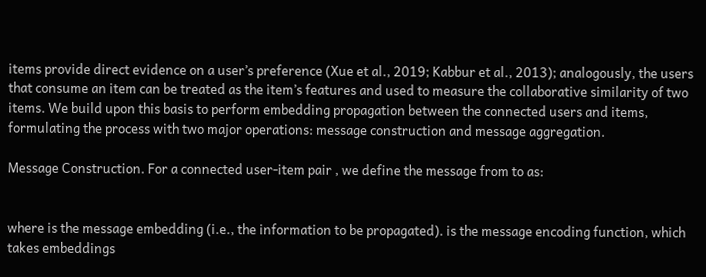items provide direct evidence on a user’s preference (Xue et al., 2019; Kabbur et al., 2013); analogously, the users that consume an item can be treated as the item’s features and used to measure the collaborative similarity of two items. We build upon this basis to perform embedding propagation between the connected users and items, formulating the process with two major operations: message construction and message aggregation.

Message Construction. For a connected user-item pair , we define the message from to as:


where is the message embedding (i.e., the information to be propagated). is the message encoding function, which takes embeddings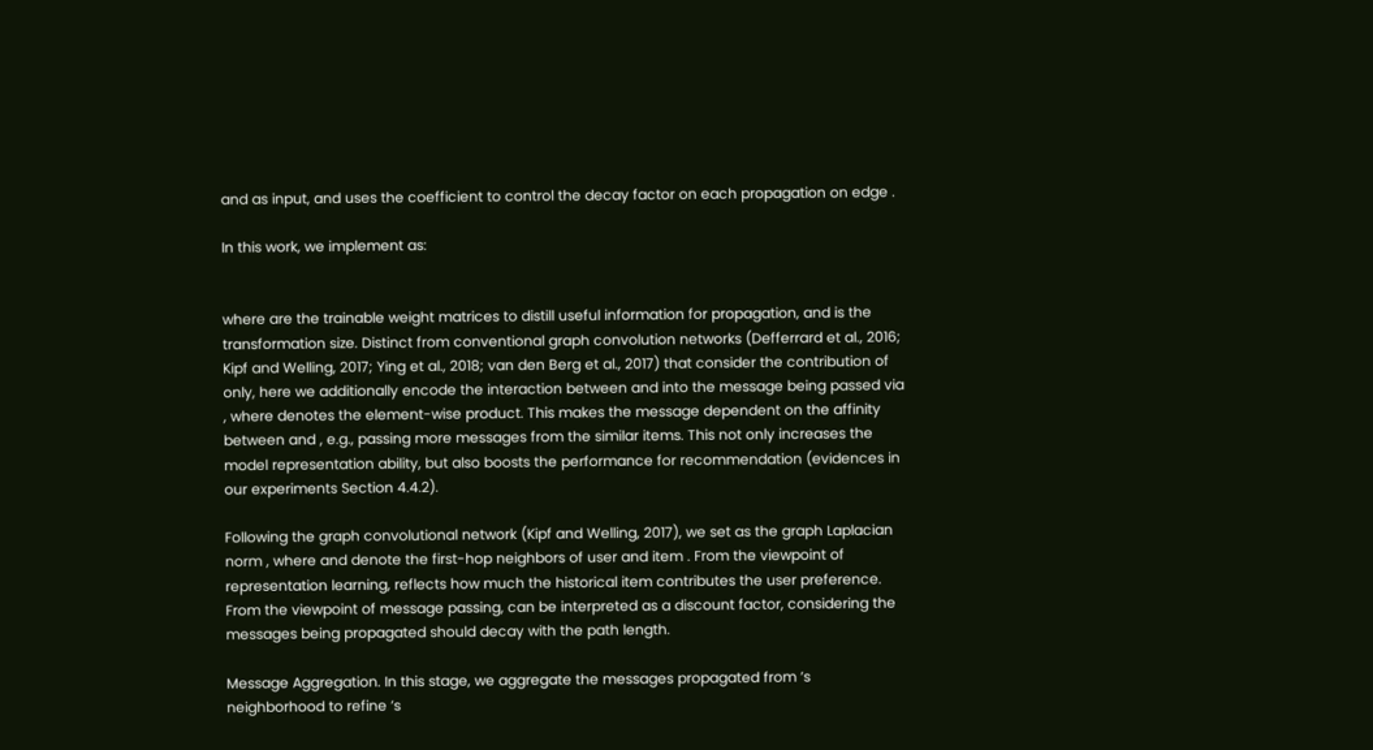and as input, and uses the coefficient to control the decay factor on each propagation on edge .

In this work, we implement as:


where are the trainable weight matrices to distill useful information for propagation, and is the transformation size. Distinct from conventional graph convolution networks (Defferrard et al., 2016; Kipf and Welling, 2017; Ying et al., 2018; van den Berg et al., 2017) that consider the contribution of only, here we additionally encode the interaction between and into the message being passed via , where denotes the element-wise product. This makes the message dependent on the affinity between and , e.g., passing more messages from the similar items. This not only increases the model representation ability, but also boosts the performance for recommendation (evidences in our experiments Section 4.4.2).

Following the graph convolutional network (Kipf and Welling, 2017), we set as the graph Laplacian norm , where and denote the first-hop neighbors of user and item . From the viewpoint of representation learning, reflects how much the historical item contributes the user preference. From the viewpoint of message passing, can be interpreted as a discount factor, considering the messages being propagated should decay with the path length.

Message Aggregation. In this stage, we aggregate the messages propagated from ’s neighborhood to refine ’s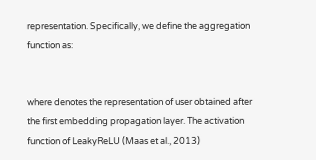representation. Specifically, we define the aggregation function as:


where denotes the representation of user obtained after the first embedding propagation layer. The activation function of LeakyReLU (Maas et al., 2013)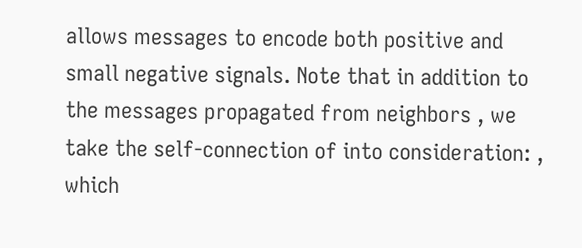allows messages to encode both positive and small negative signals. Note that in addition to the messages propagated from neighbors , we take the self-connection of into consideration: , which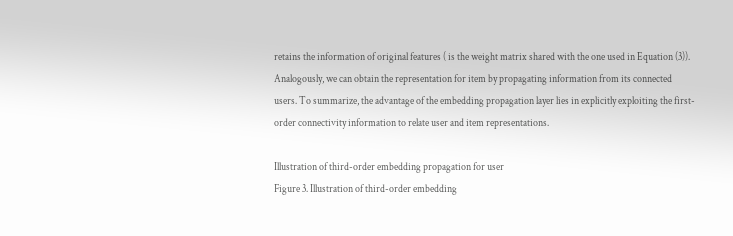retains the information of original features ( is the weight matrix shared with the one used in Equation (3)). Analogously, we can obtain the representation for item by propagating information from its connected users. To summarize, the advantage of the embedding propagation layer lies in explicitly exploiting the first-order connectivity information to relate user and item representations.

Illustration of third-order embedding propagation for user
Figure 3. Illustration of third-order embedding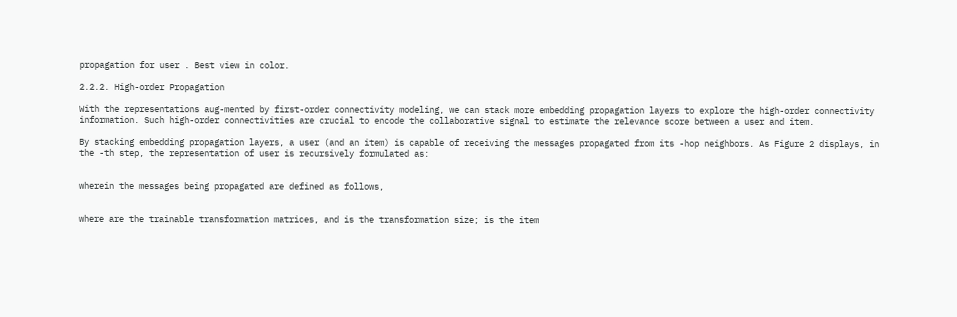propagation for user . Best view in color.

2.2.2. High-order Propagation

With the representations aug-mented by first-order connectivity modeling, we can stack more embedding propagation layers to explore the high-order connectivity information. Such high-order connectivities are crucial to encode the collaborative signal to estimate the relevance score between a user and item.

By stacking embedding propagation layers, a user (and an item) is capable of receiving the messages propagated from its -hop neighbors. As Figure 2 displays, in the -th step, the representation of user is recursively formulated as:


wherein the messages being propagated are defined as follows,


where are the trainable transformation matrices, and is the transformation size; is the item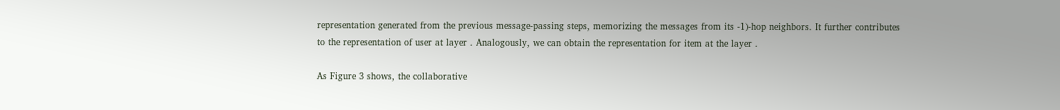representation generated from the previous message-passing steps, memorizing the messages from its -1)-hop neighbors. It further contributes to the representation of user at layer . Analogously, we can obtain the representation for item at the layer .

As Figure 3 shows, the collaborative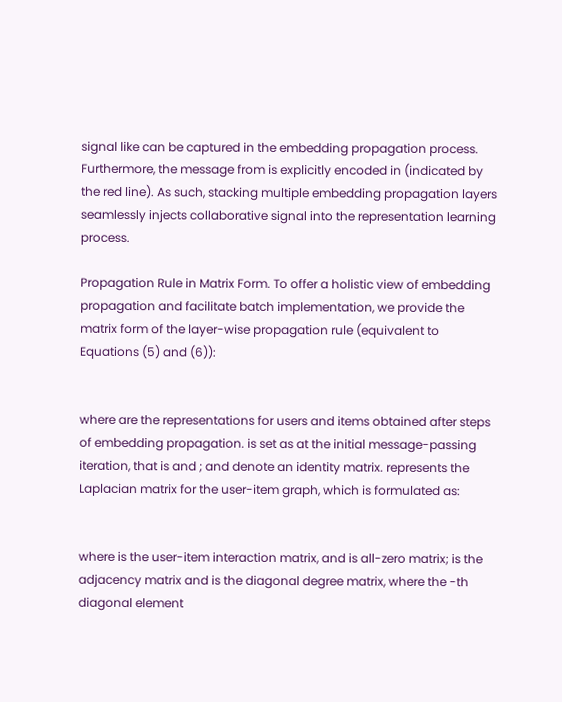signal like can be captured in the embedding propagation process. Furthermore, the message from is explicitly encoded in (indicated by the red line). As such, stacking multiple embedding propagation layers seamlessly injects collaborative signal into the representation learning process.

Propagation Rule in Matrix Form. To offer a holistic view of embedding propagation and facilitate batch implementation, we provide the matrix form of the layer-wise propagation rule (equivalent to Equations (5) and (6)):


where are the representations for users and items obtained after steps of embedding propagation. is set as at the initial message-passing iteration, that is and ; and denote an identity matrix. represents the Laplacian matrix for the user-item graph, which is formulated as:


where is the user-item interaction matrix, and is all-zero matrix; is the adjacency matrix and is the diagonal degree matrix, where the -th diagonal element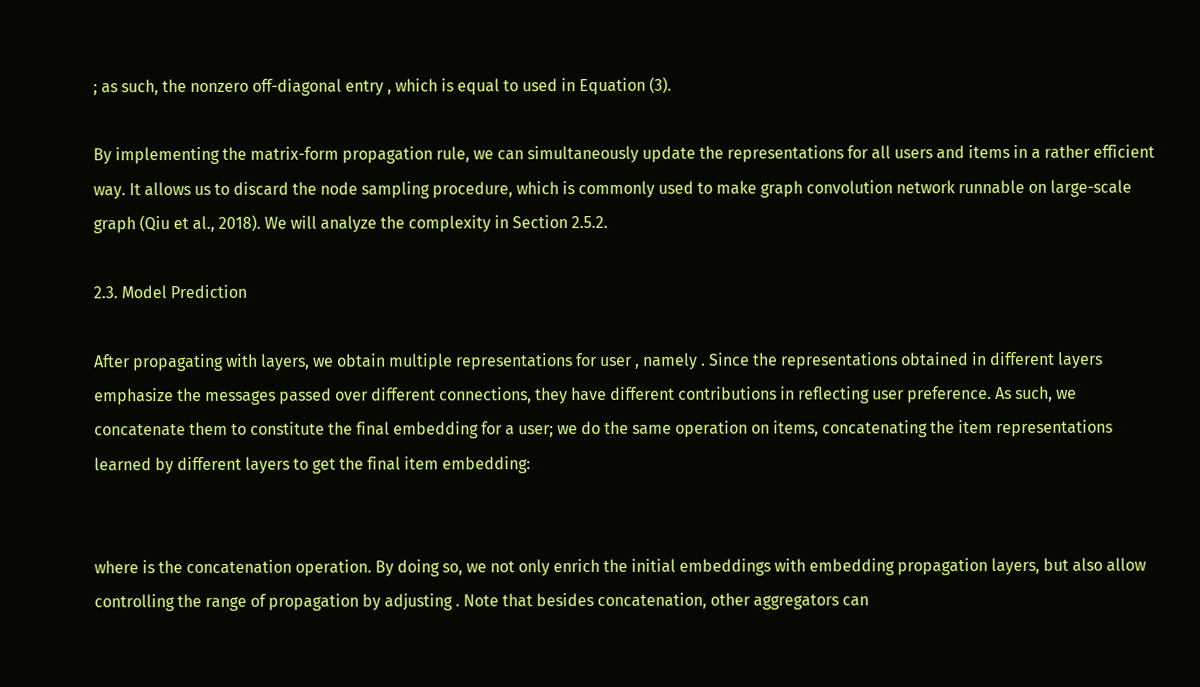; as such, the nonzero off-diagonal entry , which is equal to used in Equation (3).

By implementing the matrix-form propagation rule, we can simultaneously update the representations for all users and items in a rather efficient way. It allows us to discard the node sampling procedure, which is commonly used to make graph convolution network runnable on large-scale graph (Qiu et al., 2018). We will analyze the complexity in Section 2.5.2.

2.3. Model Prediction

After propagating with layers, we obtain multiple representations for user , namely . Since the representations obtained in different layers emphasize the messages passed over different connections, they have different contributions in reflecting user preference. As such, we concatenate them to constitute the final embedding for a user; we do the same operation on items, concatenating the item representations learned by different layers to get the final item embedding:


where is the concatenation operation. By doing so, we not only enrich the initial embeddings with embedding propagation layers, but also allow controlling the range of propagation by adjusting . Note that besides concatenation, other aggregators can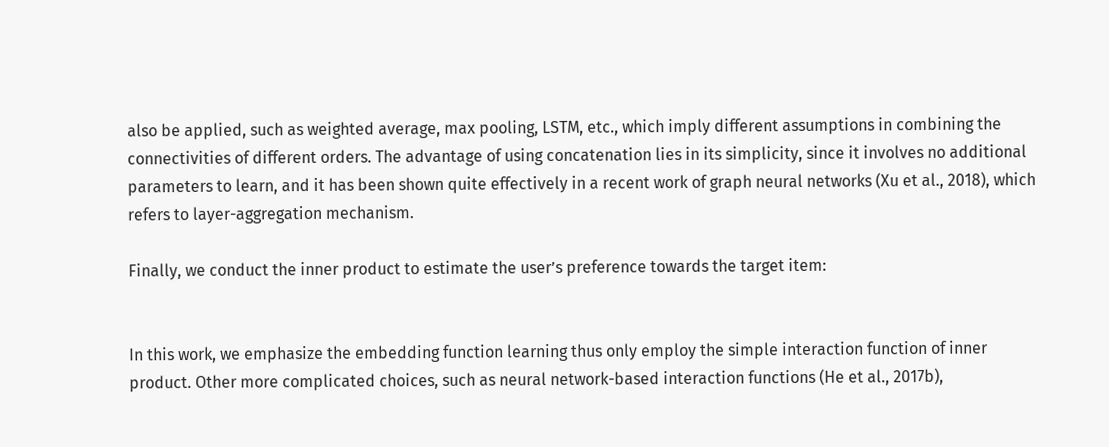also be applied, such as weighted average, max pooling, LSTM, etc., which imply different assumptions in combining the connectivities of different orders. The advantage of using concatenation lies in its simplicity, since it involves no additional parameters to learn, and it has been shown quite effectively in a recent work of graph neural networks (Xu et al., 2018), which refers to layer-aggregation mechanism.

Finally, we conduct the inner product to estimate the user’s preference towards the target item:


In this work, we emphasize the embedding function learning thus only employ the simple interaction function of inner product. Other more complicated choices, such as neural network-based interaction functions (He et al., 2017b),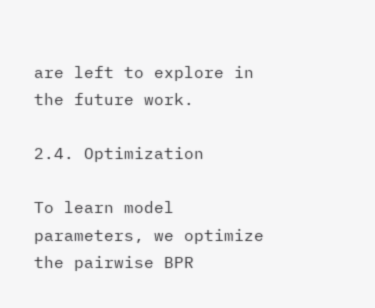are left to explore in the future work.

2.4. Optimization

To learn model parameters, we optimize the pairwise BPR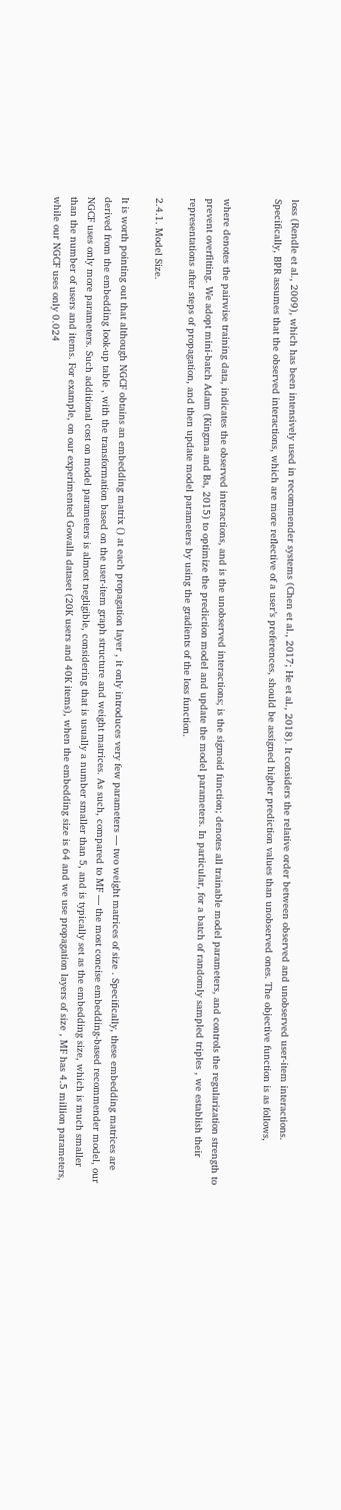loss (Rendle et al., 2009), which has been intensively used in recommender systems (Chen et al., 2017; He et al., 2018). It considers the relative order between observed and unobserved user-item interactions. Specifically, BPR assumes that the observed interactions, which are more reflective of a user’s preferences, should be assigned higher prediction values than unobserved ones. The objective function is as follows,


where denotes the pairwise training data, indicates the observed interactions, and is the unobserved interactions; is the sigmoid function; denotes all trainable model parameters, and controls the regularization strength to prevent overfitting. We adopt mini-batch Adam (Kingma and Ba, 2015) to optimize the prediction model and update the model parameters. In particular, for a batch of randomly sampled triples , we establish their representations after steps of propagation, and then update model parameters by using the gradients of the loss function.

2.4.1. Model Size.

It is worth pointing out that although NGCF obtains an embedding matrix () at each propagation layer , it only introduces very few parameters — two weight matrices of size . Specifically, these embedding matrices are derived from the embedding look-up table , with the transformation based on the user-item graph structure and weight matrices. As such, compared to MF — the most concise embedding-based recommender model, our NGCF uses only more parameters. Such additional cost on model parameters is almost negligible, considering that is usually a number smaller than 5, and is typically set as the embedding size, which is much smaller than the number of users and items. For example, on our experimented Gowalla dataset (20K users and 40K items), when the embedding size is 64 and we use propagation layers of size , MF has 4.5 million parameters, while our NGCF uses only 0.024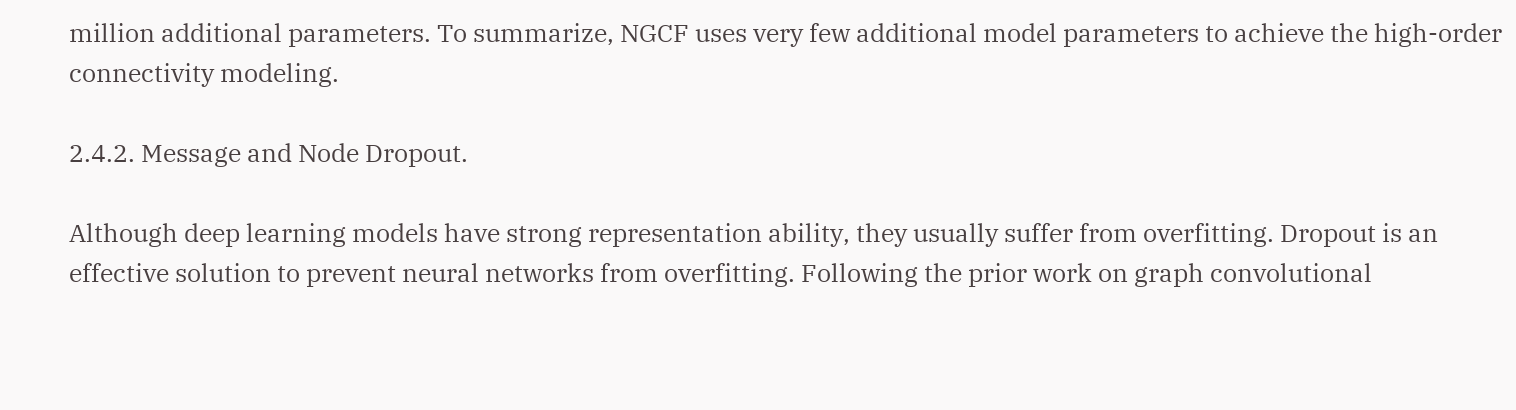million additional parameters. To summarize, NGCF uses very few additional model parameters to achieve the high-order connectivity modeling.

2.4.2. Message and Node Dropout.

Although deep learning models have strong representation ability, they usually suffer from overfitting. Dropout is an effective solution to prevent neural networks from overfitting. Following the prior work on graph convolutional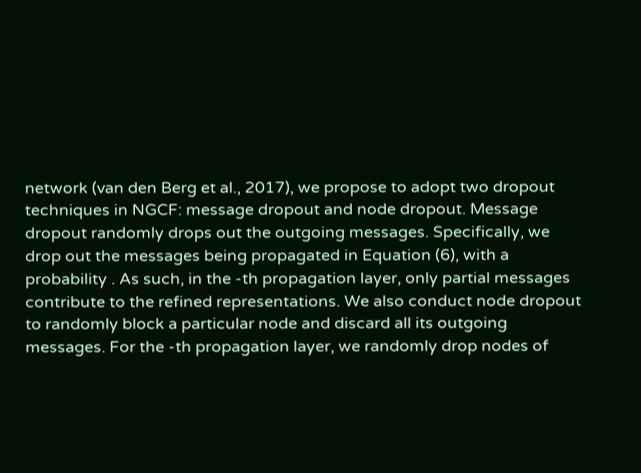network (van den Berg et al., 2017), we propose to adopt two dropout techniques in NGCF: message dropout and node dropout. Message dropout randomly drops out the outgoing messages. Specifically, we drop out the messages being propagated in Equation (6), with a probability . As such, in the -th propagation layer, only partial messages contribute to the refined representations. We also conduct node dropout to randomly block a particular node and discard all its outgoing messages. For the -th propagation layer, we randomly drop nodes of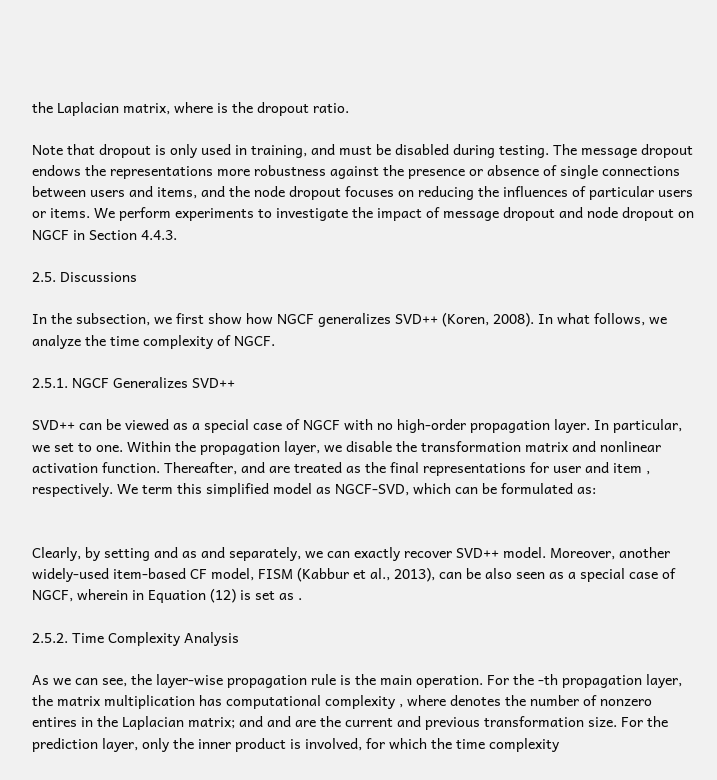the Laplacian matrix, where is the dropout ratio.

Note that dropout is only used in training, and must be disabled during testing. The message dropout endows the representations more robustness against the presence or absence of single connections between users and items, and the node dropout focuses on reducing the influences of particular users or items. We perform experiments to investigate the impact of message dropout and node dropout on NGCF in Section 4.4.3.

2.5. Discussions

In the subsection, we first show how NGCF generalizes SVD++ (Koren, 2008). In what follows, we analyze the time complexity of NGCF.

2.5.1. NGCF Generalizes SVD++

SVD++ can be viewed as a special case of NGCF with no high-order propagation layer. In particular, we set to one. Within the propagation layer, we disable the transformation matrix and nonlinear activation function. Thereafter, and are treated as the final representations for user and item , respectively. We term this simplified model as NGCF-SVD, which can be formulated as:


Clearly, by setting and as and separately, we can exactly recover SVD++ model. Moreover, another widely-used item-based CF model, FISM (Kabbur et al., 2013), can be also seen as a special case of NGCF, wherein in Equation (12) is set as .

2.5.2. Time Complexity Analysis

As we can see, the layer-wise propagation rule is the main operation. For the -th propagation layer, the matrix multiplication has computational complexity , where denotes the number of nonzero entires in the Laplacian matrix; and and are the current and previous transformation size. For the prediction layer, only the inner product is involved, for which the time complexity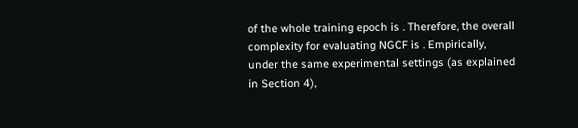of the whole training epoch is . Therefore, the overall complexity for evaluating NGCF is . Empirically, under the same experimental settings (as explained in Section 4),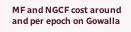MF and NGCF cost around and per epoch on Gowalla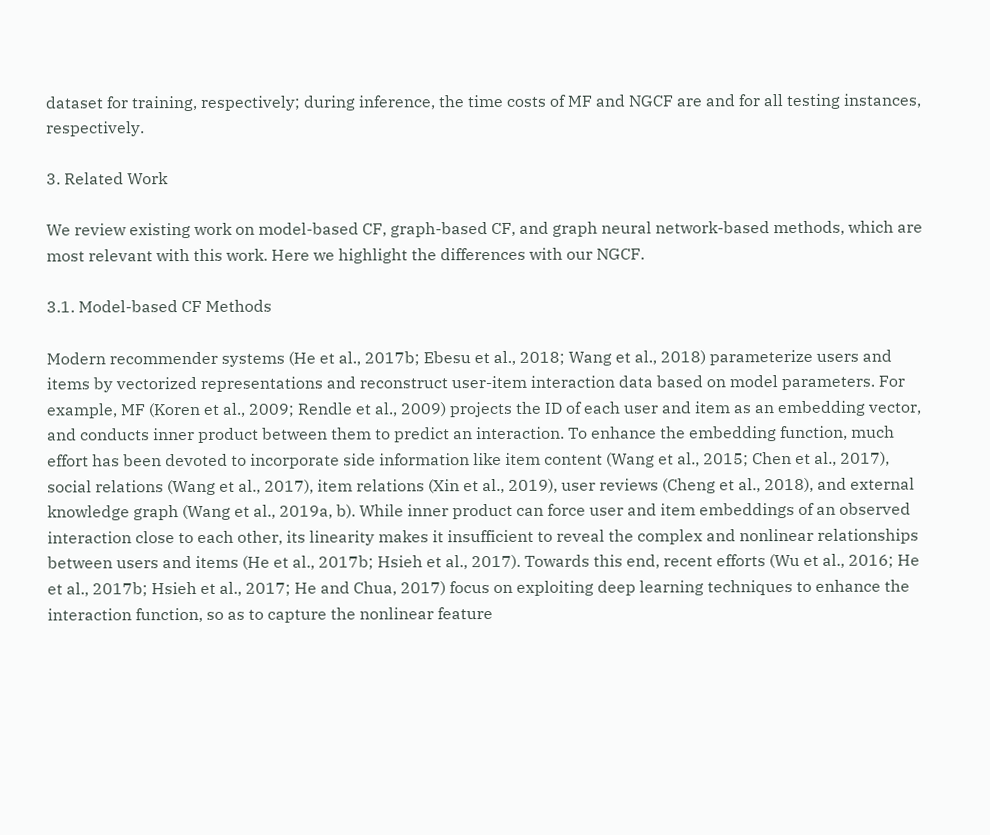dataset for training, respectively; during inference, the time costs of MF and NGCF are and for all testing instances, respectively.

3. Related Work

We review existing work on model-based CF, graph-based CF, and graph neural network-based methods, which are most relevant with this work. Here we highlight the differences with our NGCF.

3.1. Model-based CF Methods

Modern recommender systems (He et al., 2017b; Ebesu et al., 2018; Wang et al., 2018) parameterize users and items by vectorized representations and reconstruct user-item interaction data based on model parameters. For example, MF (Koren et al., 2009; Rendle et al., 2009) projects the ID of each user and item as an embedding vector, and conducts inner product between them to predict an interaction. To enhance the embedding function, much effort has been devoted to incorporate side information like item content (Wang et al., 2015; Chen et al., 2017), social relations (Wang et al., 2017), item relations (Xin et al., 2019), user reviews (Cheng et al., 2018), and external knowledge graph (Wang et al., 2019a, b). While inner product can force user and item embeddings of an observed interaction close to each other, its linearity makes it insufficient to reveal the complex and nonlinear relationships between users and items (He et al., 2017b; Hsieh et al., 2017). Towards this end, recent efforts (Wu et al., 2016; He et al., 2017b; Hsieh et al., 2017; He and Chua, 2017) focus on exploiting deep learning techniques to enhance the interaction function, so as to capture the nonlinear feature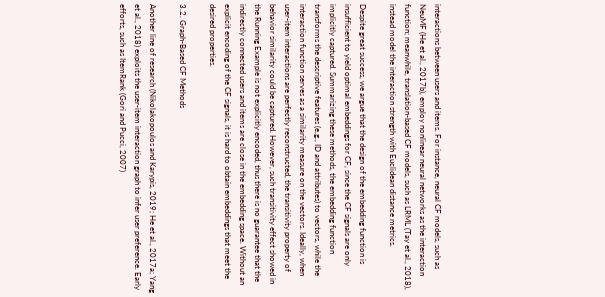interactions between users and items. For instance, neural CF models, such as NeuMF (He et al., 2017b), employ nonlinear neural networks as the interaction function; meanwhile, translation-based CF models, such as LRML (Tay et al., 2018), instead model the interaction strength with Euclidean distance metrics.

Despite great success, we argue that the design of the embedding function is insufficient to yield optimal embeddings for CF, since the CF signals are only implicitly captured. Summarizing these methods, the embedding function transforms the descriptive features (e.g., ID and attributes) to vectors, while the interaction function serves as a similarity measure on the vectors. Ideally, when user-item interactions are perfectly reconstructed, the transitivity property of behavior similarity could be captured. However, such transitivity effect showed in the Running Example is not explicitly encoded, thus there is no guarantee that the indirectly connected users and items are close in the embedding space. Without an explicit encoding of the CF signals, it is hard to obtain embeddings that meet the desired properties.

3.2. Graph-Based CF Methods

Another line of research (Nikolakopoulos and Karypis, 2019; He et al., 2017a; Yang et al., 2018) exploits the user-item interaction graph to infer user preference. Early efforts, such as ItemRank (Gori and Pucci, 2007)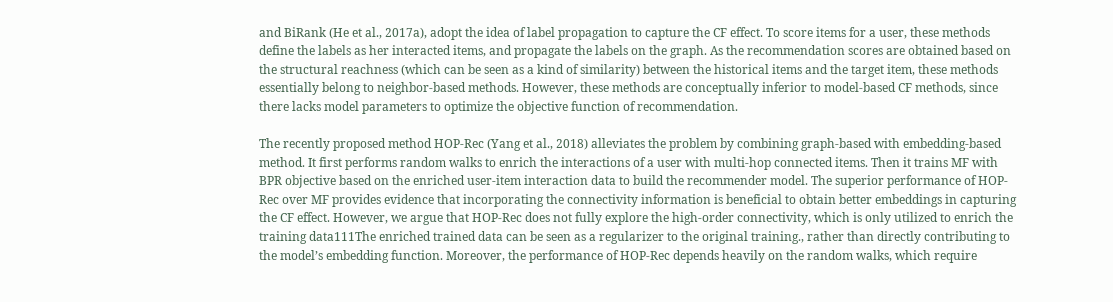and BiRank (He et al., 2017a), adopt the idea of label propagation to capture the CF effect. To score items for a user, these methods define the labels as her interacted items, and propagate the labels on the graph. As the recommendation scores are obtained based on the structural reachness (which can be seen as a kind of similarity) between the historical items and the target item, these methods essentially belong to neighbor-based methods. However, these methods are conceptually inferior to model-based CF methods, since there lacks model parameters to optimize the objective function of recommendation.

The recently proposed method HOP-Rec (Yang et al., 2018) alleviates the problem by combining graph-based with embedding-based method. It first performs random walks to enrich the interactions of a user with multi-hop connected items. Then it trains MF with BPR objective based on the enriched user-item interaction data to build the recommender model. The superior performance of HOP-Rec over MF provides evidence that incorporating the connectivity information is beneficial to obtain better embeddings in capturing the CF effect. However, we argue that HOP-Rec does not fully explore the high-order connectivity, which is only utilized to enrich the training data111The enriched trained data can be seen as a regularizer to the original training., rather than directly contributing to the model’s embedding function. Moreover, the performance of HOP-Rec depends heavily on the random walks, which require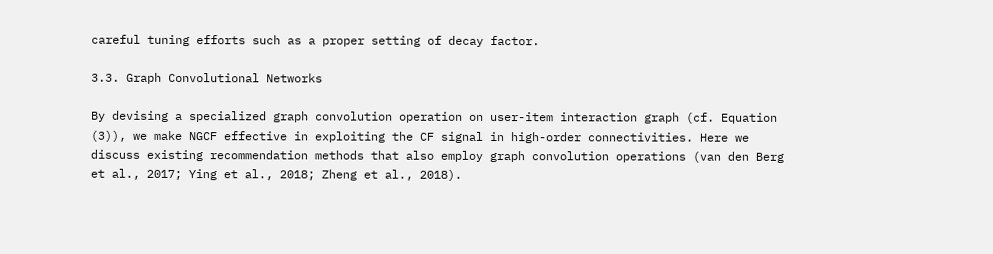careful tuning efforts such as a proper setting of decay factor.

3.3. Graph Convolutional Networks

By devising a specialized graph convolution operation on user-item interaction graph (cf. Equation (3)), we make NGCF effective in exploiting the CF signal in high-order connectivities. Here we discuss existing recommendation methods that also employ graph convolution operations (van den Berg et al., 2017; Ying et al., 2018; Zheng et al., 2018).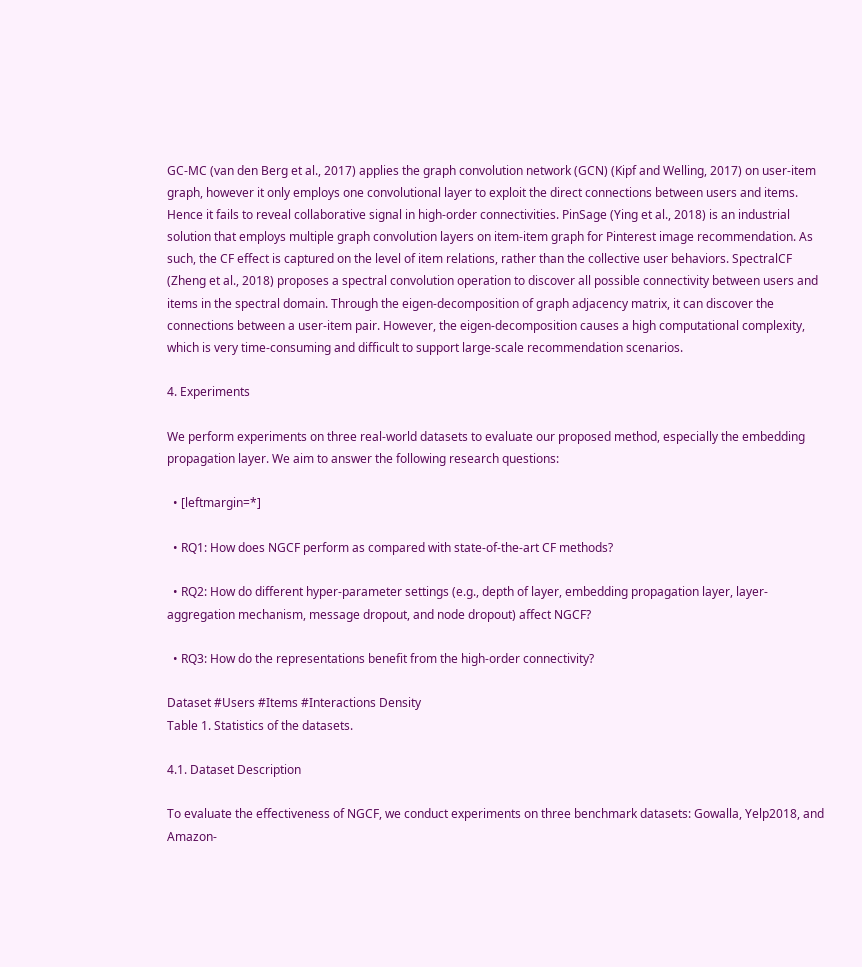GC-MC (van den Berg et al., 2017) applies the graph convolution network (GCN) (Kipf and Welling, 2017) on user-item graph, however it only employs one convolutional layer to exploit the direct connections between users and items. Hence it fails to reveal collaborative signal in high-order connectivities. PinSage (Ying et al., 2018) is an industrial solution that employs multiple graph convolution layers on item-item graph for Pinterest image recommendation. As such, the CF effect is captured on the level of item relations, rather than the collective user behaviors. SpectralCF (Zheng et al., 2018) proposes a spectral convolution operation to discover all possible connectivity between users and items in the spectral domain. Through the eigen-decomposition of graph adjacency matrix, it can discover the connections between a user-item pair. However, the eigen-decomposition causes a high computational complexity, which is very time-consuming and difficult to support large-scale recommendation scenarios.

4. Experiments

We perform experiments on three real-world datasets to evaluate our proposed method, especially the embedding propagation layer. We aim to answer the following research questions:

  • [leftmargin=*]

  • RQ1: How does NGCF perform as compared with state-of-the-art CF methods?

  • RQ2: How do different hyper-parameter settings (e.g., depth of layer, embedding propagation layer, layer-aggregation mechanism, message dropout, and node dropout) affect NGCF?

  • RQ3: How do the representations benefit from the high-order connectivity?

Dataset #Users #Items #Interactions Density
Table 1. Statistics of the datasets.

4.1. Dataset Description

To evaluate the effectiveness of NGCF, we conduct experiments on three benchmark datasets: Gowalla, Yelp2018, and Amazon-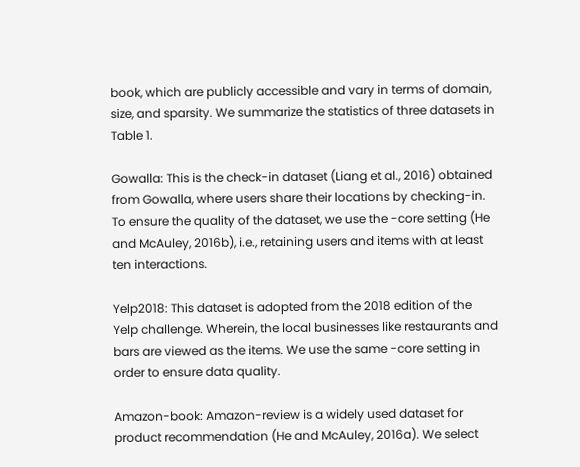book, which are publicly accessible and vary in terms of domain, size, and sparsity. We summarize the statistics of three datasets in Table 1.

Gowalla: This is the check-in dataset (Liang et al., 2016) obtained from Gowalla, where users share their locations by checking-in. To ensure the quality of the dataset, we use the -core setting (He and McAuley, 2016b), i.e., retaining users and items with at least ten interactions.

Yelp2018: This dataset is adopted from the 2018 edition of the Yelp challenge. Wherein, the local businesses like restaurants and bars are viewed as the items. We use the same -core setting in order to ensure data quality.

Amazon-book: Amazon-review is a widely used dataset for product recommendation (He and McAuley, 2016a). We select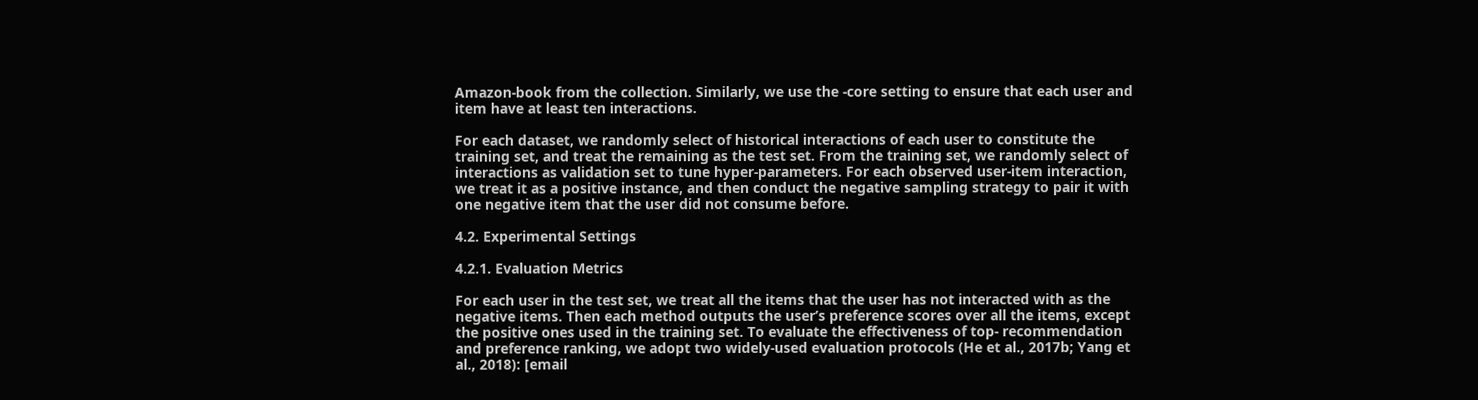Amazon-book from the collection. Similarly, we use the -core setting to ensure that each user and item have at least ten interactions.

For each dataset, we randomly select of historical interactions of each user to constitute the training set, and treat the remaining as the test set. From the training set, we randomly select of interactions as validation set to tune hyper-parameters. For each observed user-item interaction, we treat it as a positive instance, and then conduct the negative sampling strategy to pair it with one negative item that the user did not consume before.

4.2. Experimental Settings

4.2.1. Evaluation Metrics

For each user in the test set, we treat all the items that the user has not interacted with as the negative items. Then each method outputs the user’s preference scores over all the items, except the positive ones used in the training set. To evaluate the effectiveness of top- recommendation and preference ranking, we adopt two widely-used evaluation protocols (He et al., 2017b; Yang et al., 2018): [email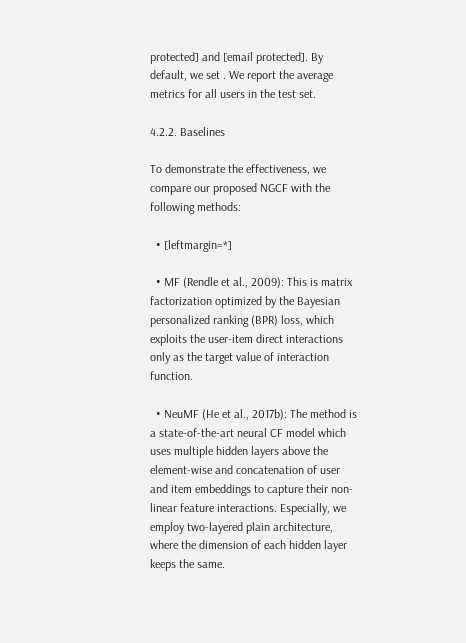protected] and [email protected]. By default, we set . We report the average metrics for all users in the test set.

4.2.2. Baselines

To demonstrate the effectiveness, we compare our proposed NGCF with the following methods:

  • [leftmargin=*]

  • MF (Rendle et al., 2009): This is matrix factorization optimized by the Bayesian personalized ranking (BPR) loss, which exploits the user-item direct interactions only as the target value of interaction function.

  • NeuMF (He et al., 2017b): The method is a state-of-the-art neural CF model which uses multiple hidden layers above the element-wise and concatenation of user and item embeddings to capture their non-linear feature interactions. Especially, we employ two-layered plain architecture, where the dimension of each hidden layer keeps the same.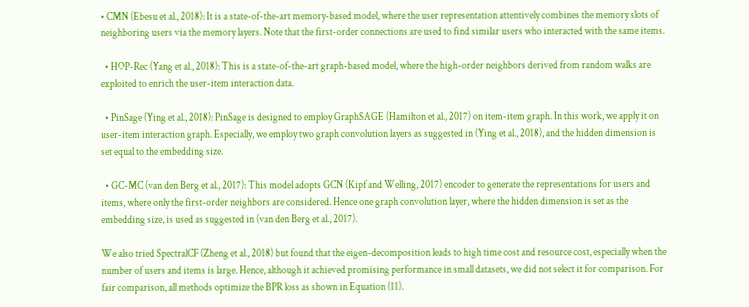• CMN (Ebesu et al., 2018): It is a state-of-the-art memory-based model, where the user representation attentively combines the memory slots of neighboring users via the memory layers. Note that the first-order connections are used to find similar users who interacted with the same items.

  • HOP-Rec (Yang et al., 2018): This is a state-of-the-art graph-based model, where the high-order neighbors derived from random walks are exploited to enrich the user-item interaction data.

  • PinSage (Ying et al., 2018): PinSage is designed to employ GraphSAGE (Hamilton et al., 2017) on item-item graph. In this work, we apply it on user-item interaction graph. Especially, we employ two graph convolution layers as suggested in (Ying et al., 2018), and the hidden dimension is set equal to the embedding size.

  • GC-MC (van den Berg et al., 2017): This model adopts GCN (Kipf and Welling, 2017) encoder to generate the representations for users and items, where only the first-order neighbors are considered. Hence one graph convolution layer, where the hidden dimension is set as the embedding size, is used as suggested in (van den Berg et al., 2017).

We also tried SpectralCF (Zheng et al., 2018) but found that the eigen-decomposition leads to high time cost and resource cost, especially when the number of users and items is large. Hence, although it achieved promising performance in small datasets, we did not select it for comparison. For fair comparison, all methods optimize the BPR loss as shown in Equation (11).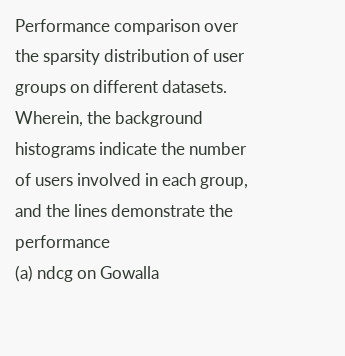Performance comparison over the sparsity distribution of user groups on different datasets.
Wherein, the background histograms indicate the number of users involved in each group, and the lines demonstrate the performance
(a) ndcg on Gowalla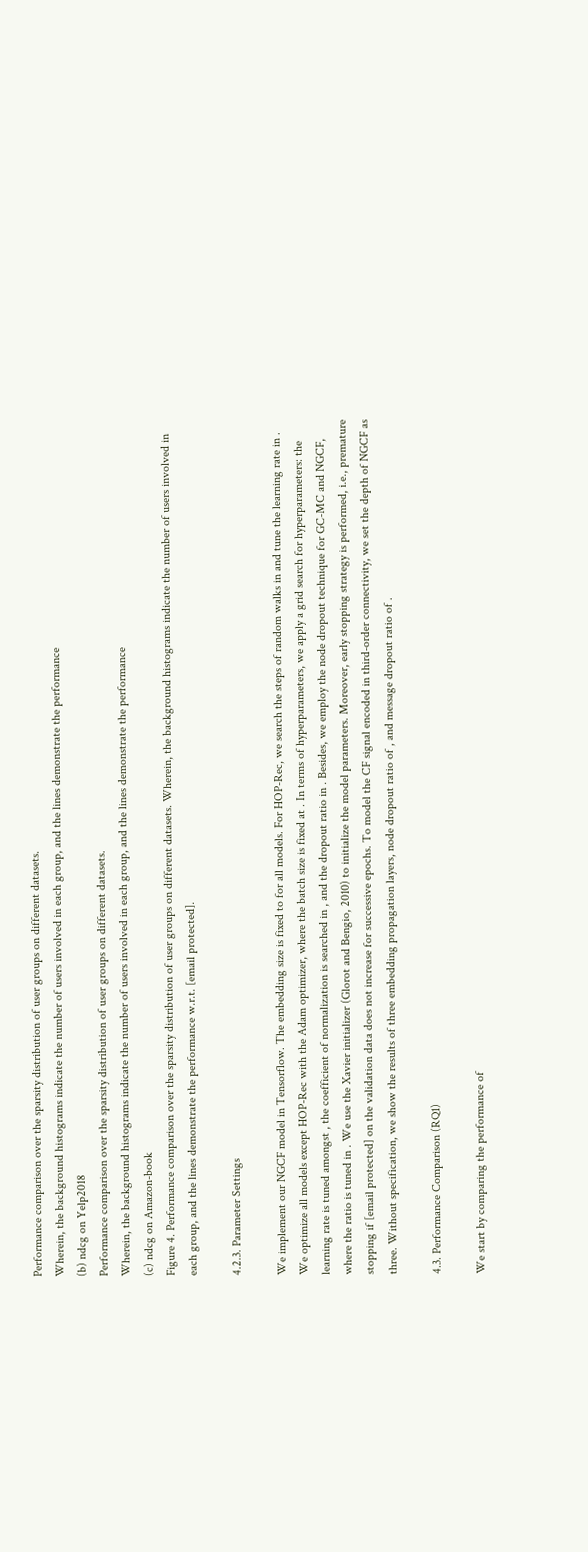Performance comparison over the sparsity distribution of user groups on different datasets.
Wherein, the background histograms indicate the number of users involved in each group, and the lines demonstrate the performance
(b) ndcg on Yelp2018
Performance comparison over the sparsity distribution of user groups on different datasets.
Wherein, the background histograms indicate the number of users involved in each group, and the lines demonstrate the performance
(c) ndcg on Amazon-book
Figure 4. Performance comparison over the sparsity distribution of user groups on different datasets. Wherein, the background histograms indicate the number of users involved in each group, and the lines demonstrate the performance w.r.t. [email protected].

4.2.3. Parameter Settings

We implement our NGCF model in Tensorflow. The embedding size is fixed to for all models. For HOP-Rec, we search the steps of random walks in and tune the learning rate in . We optimize all models except HOP-Rec with the Adam optimizer, where the batch size is fixed at . In terms of hyperparameters, we apply a grid search for hyperparameters: the learning rate is tuned amongst , the coefficient of normalization is searched in , and the dropout ratio in . Besides, we employ the node dropout technique for GC-MC and NGCF, where the ratio is tuned in . We use the Xavier initializer (Glorot and Bengio, 2010) to initialize the model parameters. Moreover, early stopping strategy is performed, i.e., premature stopping if [email protected] on the validation data does not increase for successive epochs. To model the CF signal encoded in third-order connectivity, we set the depth of NGCF as three. Without specification, we show the results of three embedding propagation layers, node dropout ratio of , and message dropout ratio of .

4.3. Performance Comparison (RQ1)

We start by comparing the performance of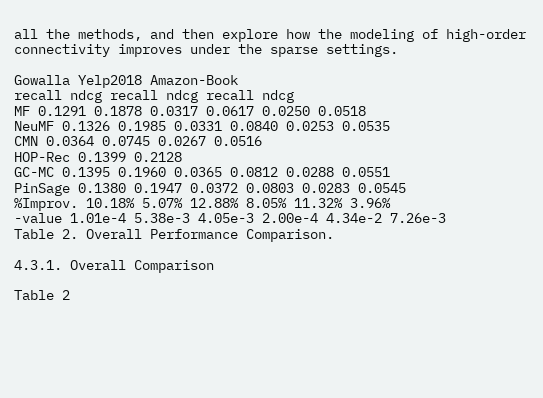all the methods, and then explore how the modeling of high-order connectivity improves under the sparse settings.

Gowalla Yelp2018 Amazon-Book
recall ndcg recall ndcg recall ndcg
MF 0.1291 0.1878 0.0317 0.0617 0.0250 0.0518
NeuMF 0.1326 0.1985 0.0331 0.0840 0.0253 0.0535
CMN 0.0364 0.0745 0.0267 0.0516
HOP-Rec 0.1399 0.2128
GC-MC 0.1395 0.1960 0.0365 0.0812 0.0288 0.0551
PinSage 0.1380 0.1947 0.0372 0.0803 0.0283 0.0545
%Improv. 10.18% 5.07% 12.88% 8.05% 11.32% 3.96%
-value 1.01e-4 5.38e-3 4.05e-3 2.00e-4 4.34e-2 7.26e-3
Table 2. Overall Performance Comparison.

4.3.1. Overall Comparison

Table 2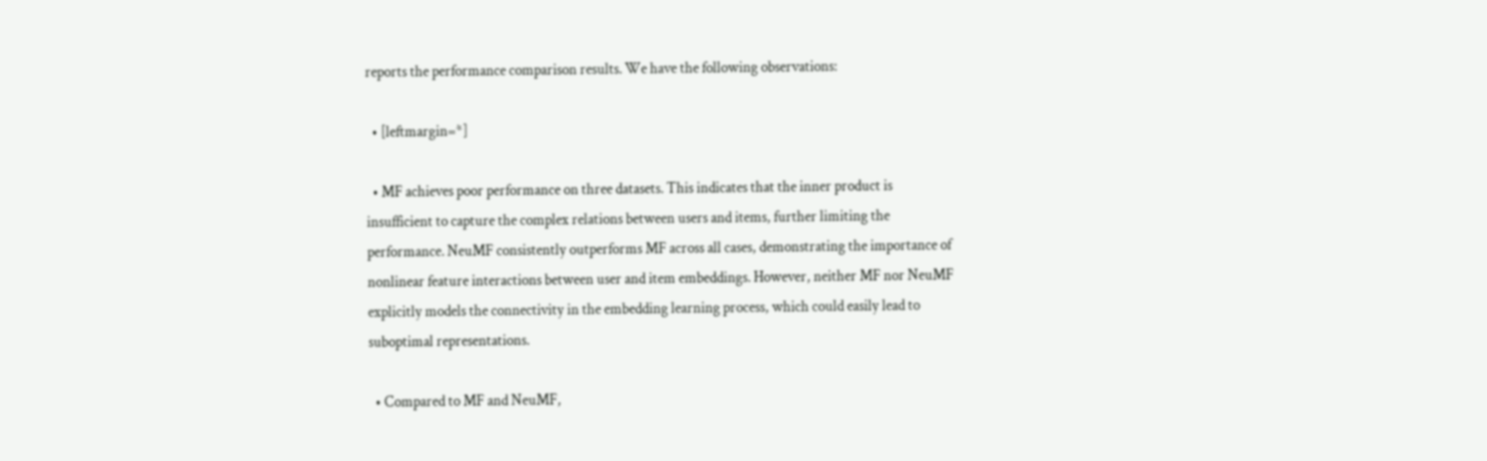reports the performance comparison results. We have the following observations:

  • [leftmargin=*]

  • MF achieves poor performance on three datasets. This indicates that the inner product is insufficient to capture the complex relations between users and items, further limiting the performance. NeuMF consistently outperforms MF across all cases, demonstrating the importance of nonlinear feature interactions between user and item embeddings. However, neither MF nor NeuMF explicitly models the connectivity in the embedding learning process, which could easily lead to suboptimal representations.

  • Compared to MF and NeuMF,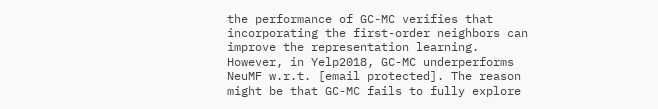the performance of GC-MC verifies that incorporating the first-order neighbors can improve the representation learning. However, in Yelp2018, GC-MC underperforms NeuMF w.r.t. [email protected]. The reason might be that GC-MC fails to fully explore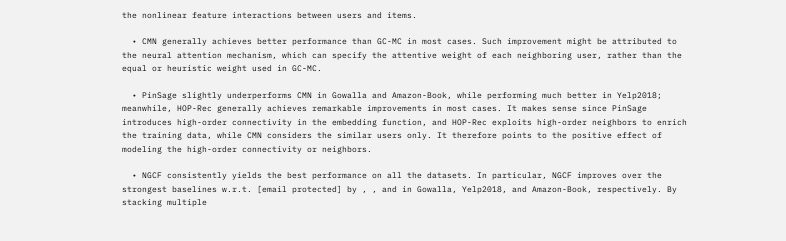the nonlinear feature interactions between users and items.

  • CMN generally achieves better performance than GC-MC in most cases. Such improvement might be attributed to the neural attention mechanism, which can specify the attentive weight of each neighboring user, rather than the equal or heuristic weight used in GC-MC.

  • PinSage slightly underperforms CMN in Gowalla and Amazon-Book, while performing much better in Yelp2018; meanwhile, HOP-Rec generally achieves remarkable improvements in most cases. It makes sense since PinSage introduces high-order connectivity in the embedding function, and HOP-Rec exploits high-order neighbors to enrich the training data, while CMN considers the similar users only. It therefore points to the positive effect of modeling the high-order connectivity or neighbors.

  • NGCF consistently yields the best performance on all the datasets. In particular, NGCF improves over the strongest baselines w.r.t. [email protected] by , , and in Gowalla, Yelp2018, and Amazon-Book, respectively. By stacking multiple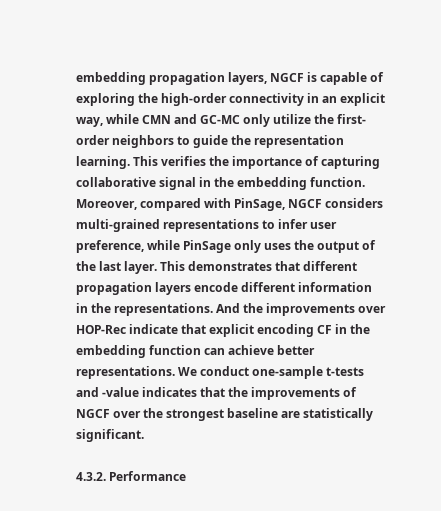embedding propagation layers, NGCF is capable of exploring the high-order connectivity in an explicit way, while CMN and GC-MC only utilize the first-order neighbors to guide the representation learning. This verifies the importance of capturing collaborative signal in the embedding function. Moreover, compared with PinSage, NGCF considers multi-grained representations to infer user preference, while PinSage only uses the output of the last layer. This demonstrates that different propagation layers encode different information in the representations. And the improvements over HOP-Rec indicate that explicit encoding CF in the embedding function can achieve better representations. We conduct one-sample t-tests and -value indicates that the improvements of NGCF over the strongest baseline are statistically significant.

4.3.2. Performance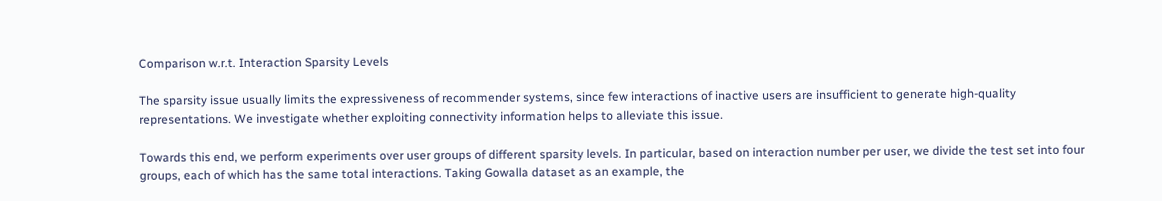Comparison w.r.t. Interaction Sparsity Levels

The sparsity issue usually limits the expressiveness of recommender systems, since few interactions of inactive users are insufficient to generate high-quality representations. We investigate whether exploiting connectivity information helps to alleviate this issue.

Towards this end, we perform experiments over user groups of different sparsity levels. In particular, based on interaction number per user, we divide the test set into four groups, each of which has the same total interactions. Taking Gowalla dataset as an example, the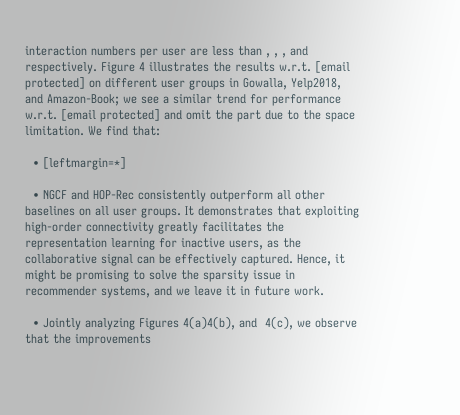interaction numbers per user are less than , , , and respectively. Figure 4 illustrates the results w.r.t. [email protected] on different user groups in Gowalla, Yelp2018, and Amazon-Book; we see a similar trend for performance w.r.t. [email protected] and omit the part due to the space limitation. We find that:

  • [leftmargin=*]

  • NGCF and HOP-Rec consistently outperform all other baselines on all user groups. It demonstrates that exploiting high-order connectivity greatly facilitates the representation learning for inactive users, as the collaborative signal can be effectively captured. Hence, it might be promising to solve the sparsity issue in recommender systems, and we leave it in future work.

  • Jointly analyzing Figures 4(a)4(b), and  4(c), we observe that the improvements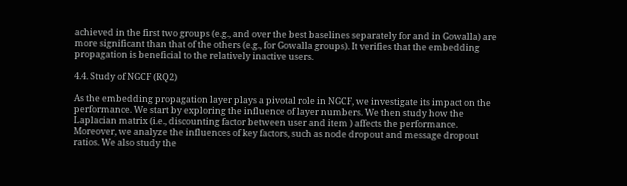achieved in the first two groups (e.g., and over the best baselines separately for and in Gowalla) are more significant than that of the others (e.g., for Gowalla groups). It verifies that the embedding propagation is beneficial to the relatively inactive users.

4.4. Study of NGCF (RQ2)

As the embedding propagation layer plays a pivotal role in NGCF, we investigate its impact on the performance. We start by exploring the influence of layer numbers. We then study how the Laplacian matrix (i.e., discounting factor between user and item ) affects the performance. Moreover, we analyze the influences of key factors, such as node dropout and message dropout ratios. We also study the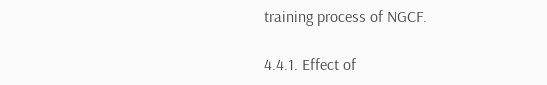training process of NGCF.

4.4.1. Effect of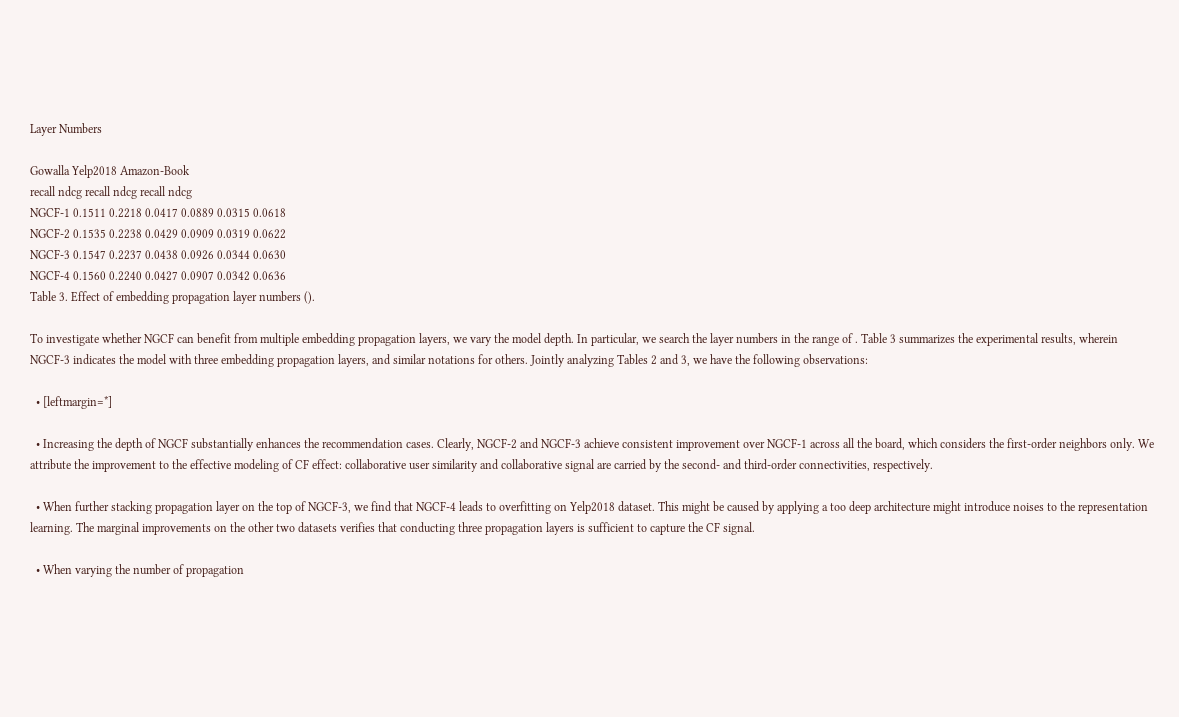Layer Numbers

Gowalla Yelp2018 Amazon-Book
recall ndcg recall ndcg recall ndcg
NGCF-1 0.1511 0.2218 0.0417 0.0889 0.0315 0.0618
NGCF-2 0.1535 0.2238 0.0429 0.0909 0.0319 0.0622
NGCF-3 0.1547 0.2237 0.0438 0.0926 0.0344 0.0630
NGCF-4 0.1560 0.2240 0.0427 0.0907 0.0342 0.0636
Table 3. Effect of embedding propagation layer numbers ().

To investigate whether NGCF can benefit from multiple embedding propagation layers, we vary the model depth. In particular, we search the layer numbers in the range of . Table 3 summarizes the experimental results, wherein NGCF-3 indicates the model with three embedding propagation layers, and similar notations for others. Jointly analyzing Tables 2 and 3, we have the following observations:

  • [leftmargin=*]

  • Increasing the depth of NGCF substantially enhances the recommendation cases. Clearly, NGCF-2 and NGCF-3 achieve consistent improvement over NGCF-1 across all the board, which considers the first-order neighbors only. We attribute the improvement to the effective modeling of CF effect: collaborative user similarity and collaborative signal are carried by the second- and third-order connectivities, respectively.

  • When further stacking propagation layer on the top of NGCF-3, we find that NGCF-4 leads to overfitting on Yelp2018 dataset. This might be caused by applying a too deep architecture might introduce noises to the representation learning. The marginal improvements on the other two datasets verifies that conducting three propagation layers is sufficient to capture the CF signal.

  • When varying the number of propagation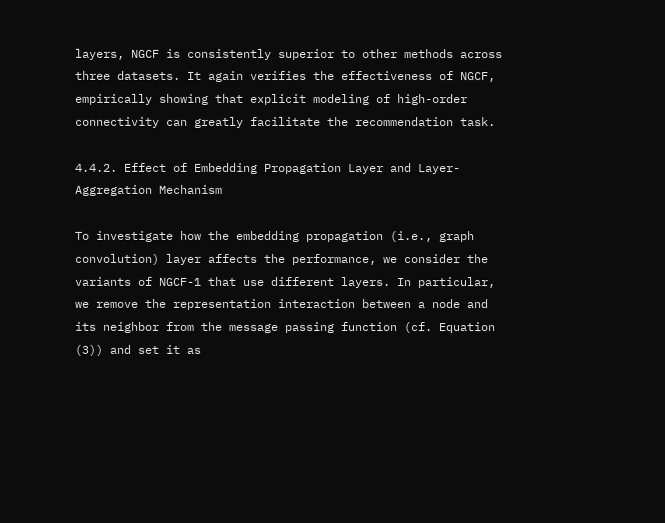layers, NGCF is consistently superior to other methods across three datasets. It again verifies the effectiveness of NGCF, empirically showing that explicit modeling of high-order connectivity can greatly facilitate the recommendation task.

4.4.2. Effect of Embedding Propagation Layer and Layer-Aggregation Mechanism

To investigate how the embedding propagation (i.e., graph convolution) layer affects the performance, we consider the variants of NGCF-1 that use different layers. In particular, we remove the representation interaction between a node and its neighbor from the message passing function (cf. Equation (3)) and set it as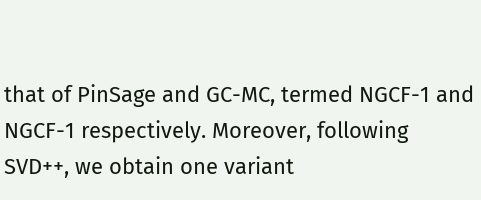that of PinSage and GC-MC, termed NGCF-1 and NGCF-1 respectively. Moreover, following SVD++, we obtain one variant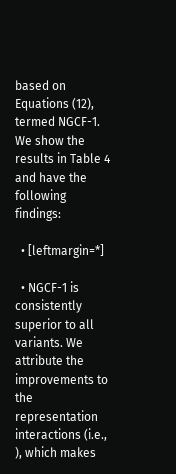based on Equations (12), termed NGCF-1. We show the results in Table 4 and have the following findings:

  • [leftmargin=*]

  • NGCF-1 is consistently superior to all variants. We attribute the improvements to the representation interactions (i.e., ), which makes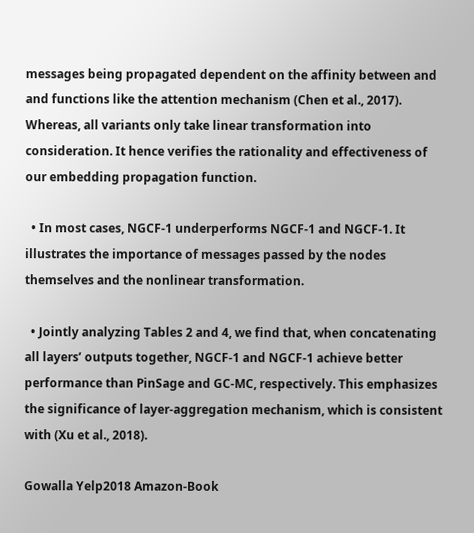messages being propagated dependent on the affinity between and and functions like the attention mechanism (Chen et al., 2017). Whereas, all variants only take linear transformation into consideration. It hence verifies the rationality and effectiveness of our embedding propagation function.

  • In most cases, NGCF-1 underperforms NGCF-1 and NGCF-1. It illustrates the importance of messages passed by the nodes themselves and the nonlinear transformation.

  • Jointly analyzing Tables 2 and 4, we find that, when concatenating all layers’ outputs together, NGCF-1 and NGCF-1 achieve better performance than PinSage and GC-MC, respectively. This emphasizes the significance of layer-aggregation mechanism, which is consistent with (Xu et al., 2018).

Gowalla Yelp2018 Amazon-Book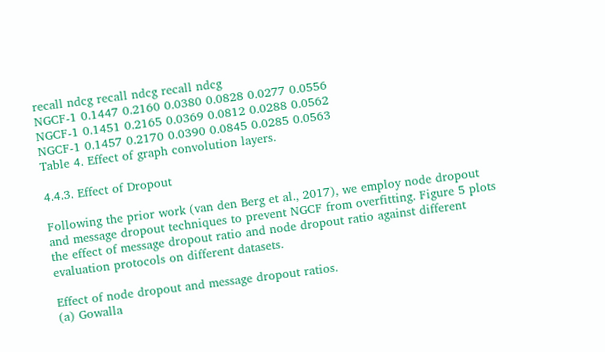recall ndcg recall ndcg recall ndcg
NGCF-1 0.1447 0.2160 0.0380 0.0828 0.0277 0.0556
NGCF-1 0.1451 0.2165 0.0369 0.0812 0.0288 0.0562
NGCF-1 0.1457 0.2170 0.0390 0.0845 0.0285 0.0563
Table 4. Effect of graph convolution layers.

4.4.3. Effect of Dropout

Following the prior work (van den Berg et al., 2017), we employ node dropout and message dropout techniques to prevent NGCF from overfitting. Figure 5 plots the effect of message dropout ratio and node dropout ratio against different evaluation protocols on different datasets.

Effect of node dropout and message dropout ratios.
(a) Gowalla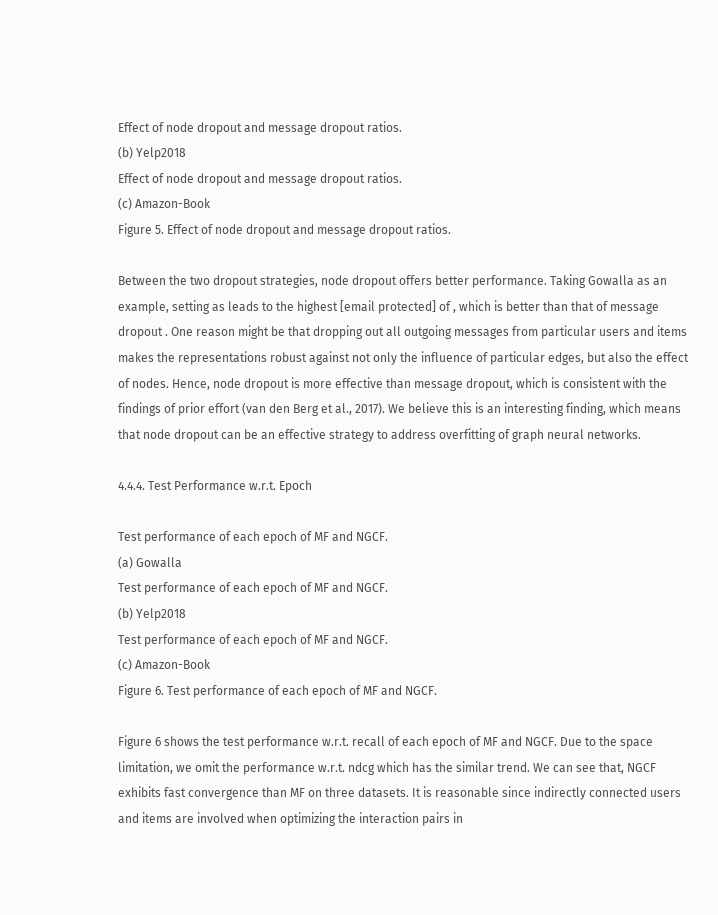Effect of node dropout and message dropout ratios.
(b) Yelp2018
Effect of node dropout and message dropout ratios.
(c) Amazon-Book
Figure 5. Effect of node dropout and message dropout ratios.

Between the two dropout strategies, node dropout offers better performance. Taking Gowalla as an example, setting as leads to the highest [email protected] of , which is better than that of message dropout . One reason might be that dropping out all outgoing messages from particular users and items makes the representations robust against not only the influence of particular edges, but also the effect of nodes. Hence, node dropout is more effective than message dropout, which is consistent with the findings of prior effort (van den Berg et al., 2017). We believe this is an interesting finding, which means that node dropout can be an effective strategy to address overfitting of graph neural networks.

4.4.4. Test Performance w.r.t. Epoch

Test performance of each epoch of MF and NGCF.
(a) Gowalla
Test performance of each epoch of MF and NGCF.
(b) Yelp2018
Test performance of each epoch of MF and NGCF.
(c) Amazon-Book
Figure 6. Test performance of each epoch of MF and NGCF.

Figure 6 shows the test performance w.r.t. recall of each epoch of MF and NGCF. Due to the space limitation, we omit the performance w.r.t. ndcg which has the similar trend. We can see that, NGCF exhibits fast convergence than MF on three datasets. It is reasonable since indirectly connected users and items are involved when optimizing the interaction pairs in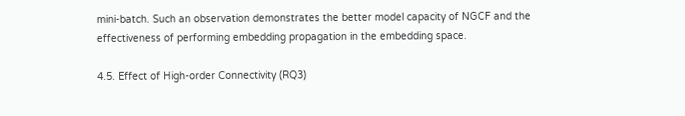mini-batch. Such an observation demonstrates the better model capacity of NGCF and the effectiveness of performing embedding propagation in the embedding space.

4.5. Effect of High-order Connectivity (RQ3)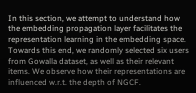In this section, we attempt to understand how the embedding propagation layer facilitates the representation learning in the embedding space. Towards this end, we randomly selected six users from Gowalla dataset, as well as their relevant items. We observe how their representations are influenced w.r.t. the depth of NGCF.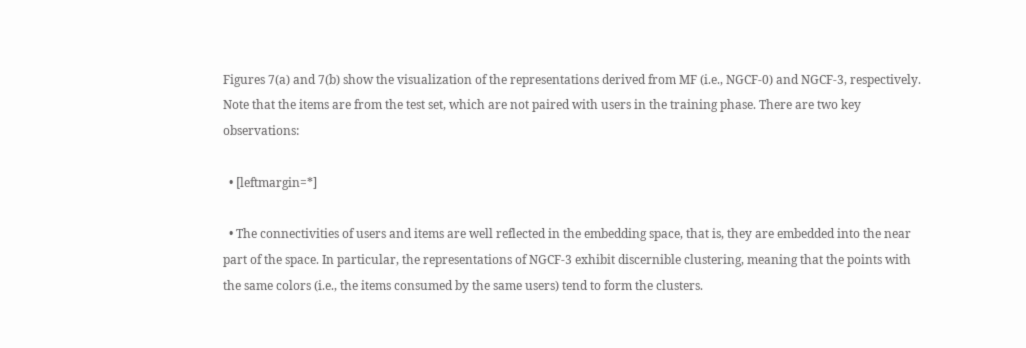Figures 7(a) and 7(b) show the visualization of the representations derived from MF (i.e., NGCF-0) and NGCF-3, respectively. Note that the items are from the test set, which are not paired with users in the training phase. There are two key observations:

  • [leftmargin=*]

  • The connectivities of users and items are well reflected in the embedding space, that is, they are embedded into the near part of the space. In particular, the representations of NGCF-3 exhibit discernible clustering, meaning that the points with the same colors (i.e., the items consumed by the same users) tend to form the clusters.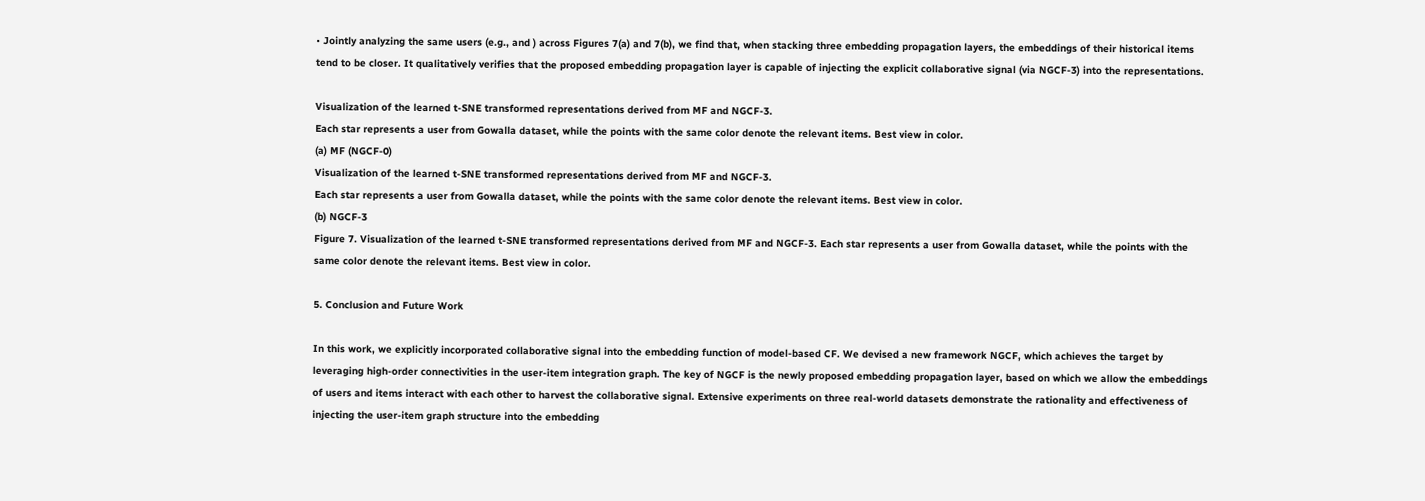• Jointly analyzing the same users (e.g., and ) across Figures 7(a) and 7(b), we find that, when stacking three embedding propagation layers, the embeddings of their historical items tend to be closer. It qualitatively verifies that the proposed embedding propagation layer is capable of injecting the explicit collaborative signal (via NGCF-3) into the representations.

Visualization of the learned t-SNE transformed representations derived from MF and NGCF-3.
Each star represents a user from Gowalla dataset, while the points with the same color denote the relevant items. Best view in color.
(a) MF (NGCF-0)
Visualization of the learned t-SNE transformed representations derived from MF and NGCF-3.
Each star represents a user from Gowalla dataset, while the points with the same color denote the relevant items. Best view in color.
(b) NGCF-3
Figure 7. Visualization of the learned t-SNE transformed representations derived from MF and NGCF-3. Each star represents a user from Gowalla dataset, while the points with the same color denote the relevant items. Best view in color.

5. Conclusion and Future Work

In this work, we explicitly incorporated collaborative signal into the embedding function of model-based CF. We devised a new framework NGCF, which achieves the target by leveraging high-order connectivities in the user-item integration graph. The key of NGCF is the newly proposed embedding propagation layer, based on which we allow the embeddings of users and items interact with each other to harvest the collaborative signal. Extensive experiments on three real-world datasets demonstrate the rationality and effectiveness of injecting the user-item graph structure into the embedding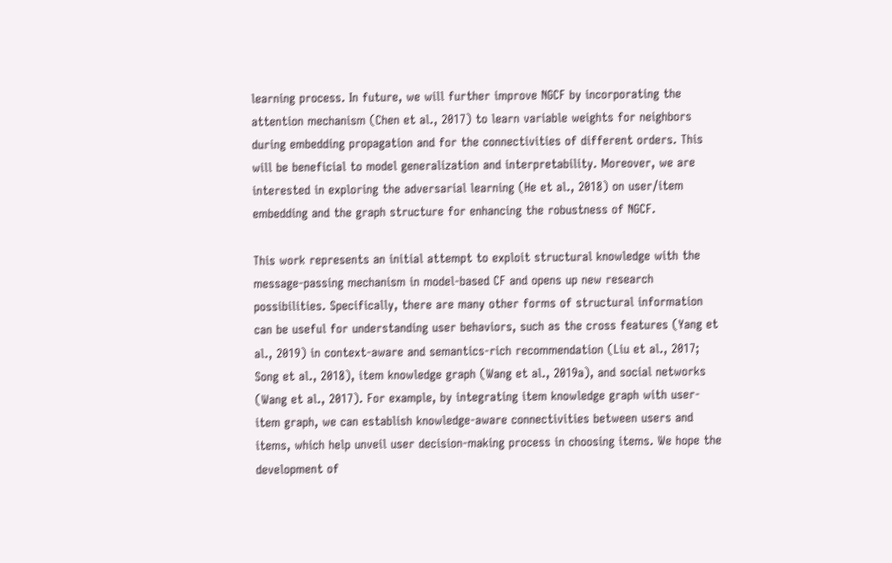learning process. In future, we will further improve NGCF by incorporating the attention mechanism (Chen et al., 2017) to learn variable weights for neighbors during embedding propagation and for the connectivities of different orders. This will be beneficial to model generalization and interpretability. Moreover, we are interested in exploring the adversarial learning (He et al., 2018) on user/item embedding and the graph structure for enhancing the robustness of NGCF.

This work represents an initial attempt to exploit structural knowledge with the message-passing mechanism in model-based CF and opens up new research possibilities. Specifically, there are many other forms of structural information can be useful for understanding user behaviors, such as the cross features (Yang et al., 2019) in context-aware and semantics-rich recommendation (Liu et al., 2017; Song et al., 2018), item knowledge graph (Wang et al., 2019a), and social networks (Wang et al., 2017). For example, by integrating item knowledge graph with user-item graph, we can establish knowledge-aware connectivities between users and items, which help unveil user decision-making process in choosing items. We hope the development of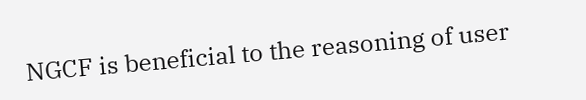NGCF is beneficial to the reasoning of user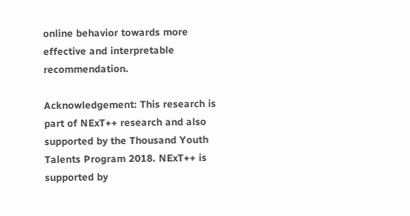online behavior towards more effective and interpretable recommendation.

Acknowledgement: This research is part of NExT++ research and also supported by the Thousand Youth Talents Program 2018. NExT++ is supported by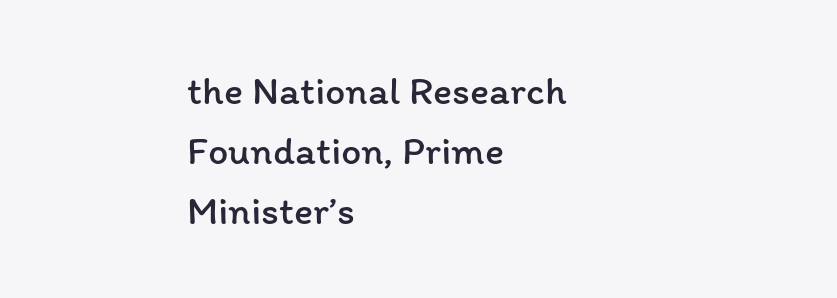the National Research Foundation, Prime Minister’s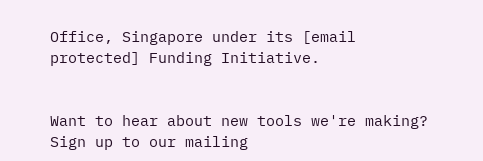Office, Singapore under its [email protected] Funding Initiative.


Want to hear about new tools we're making? Sign up to our mailing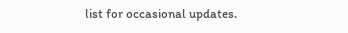list for occasional updates.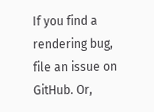If you find a rendering bug, file an issue on GitHub. Or,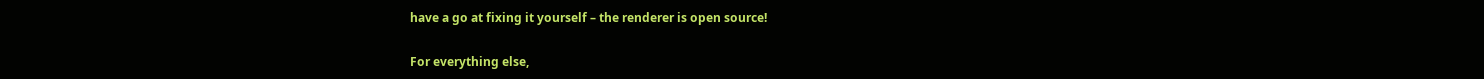have a go at fixing it yourself – the renderer is open source!

For everything else,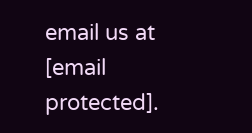email us at [email protected].